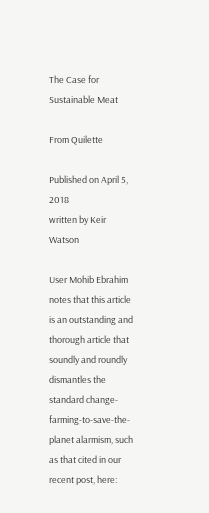The Case for Sustainable Meat

From Quilette

Published on April 5, 2018
written by Keir Watson

User Mohib Ebrahim notes that this article is an outstanding and thorough article that soundly and roundly dismantles the standard change-farming-to-save-the-planet alarmism, such as that cited in our recent post, here: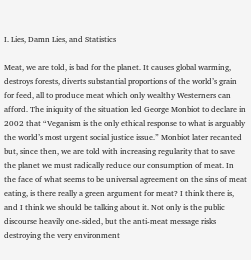I. Lies, Damn Lies, and Statistics

Meat, we are told, is bad for the planet. It causes global warming, destroys forests, diverts substantial proportions of the world’s grain for feed, all to produce meat which only wealthy Westerners can afford. The iniquity of the situation led George Monbiot to declare in 2002 that “Veganism is the only ethical response to what is arguably the world’s most urgent social justice issue.” Monbiot later recanted but, since then, we are told with increasing regularity that to save the planet we must radically reduce our consumption of meat. In the face of what seems to be universal agreement on the sins of meat eating, is there really a green argument for meat? I think there is, and I think we should be talking about it. Not only is the public discourse heavily one-sided, but the anti-meat message risks destroying the very environment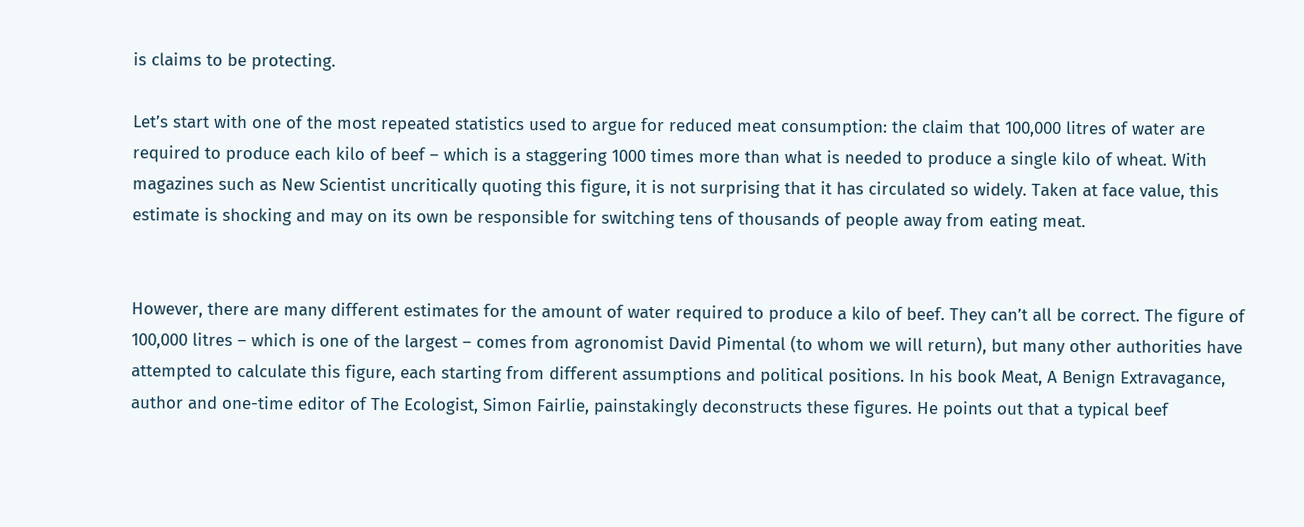is claims to be protecting.

Let’s start with one of the most repeated statistics used to argue for reduced meat consumption: the claim that 100,000 litres of water are required to produce each kilo of beef – which is a staggering 1000 times more than what is needed to produce a single kilo of wheat. With magazines such as New Scientist uncritically quoting this figure, it is not surprising that it has circulated so widely. Taken at face value, this estimate is shocking and may on its own be responsible for switching tens of thousands of people away from eating meat.


However, there are many different estimates for the amount of water required to produce a kilo of beef. They can’t all be correct. The figure of 100,000 litres – which is one of the largest – comes from agronomist David Pimental (to whom we will return), but many other authorities have attempted to calculate this figure, each starting from different assumptions and political positions. In his book Meat, A Benign Extravagance, author and one-time editor of The Ecologist, Simon Fairlie, painstakingly deconstructs these figures. He points out that a typical beef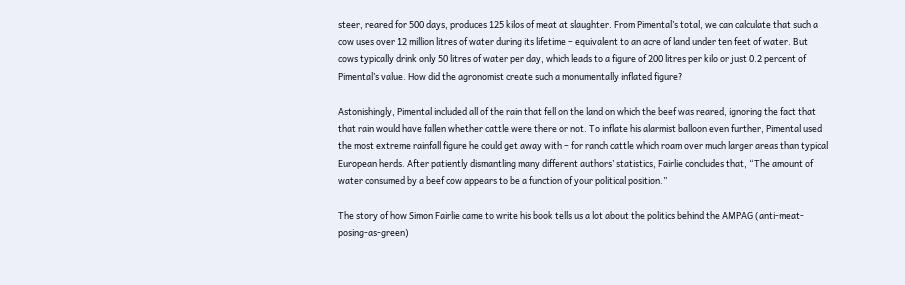steer, reared for 500 days, produces 125 kilos of meat at slaughter. From Pimental’s total, we can calculate that such a cow uses over 12 million litres of water during its lifetime – equivalent to an acre of land under ten feet of water. But cows typically drink only 50 litres of water per day, which leads to a figure of 200 litres per kilo or just 0.2 percent of Pimental’s value. How did the agronomist create such a monumentally inflated figure?

Astonishingly, Pimental included all of the rain that fell on the land on which the beef was reared, ignoring the fact that that rain would have fallen whether cattle were there or not. To inflate his alarmist balloon even further, Pimental used the most extreme rainfall figure he could get away with – for ranch cattle which roam over much larger areas than typical European herds. After patiently dismantling many different authors’ statistics, Fairlie concludes that, “The amount of water consumed by a beef cow appears to be a function of your political position.”

The story of how Simon Fairlie came to write his book tells us a lot about the politics behind the AMPAG (anti-meat-posing-as-green)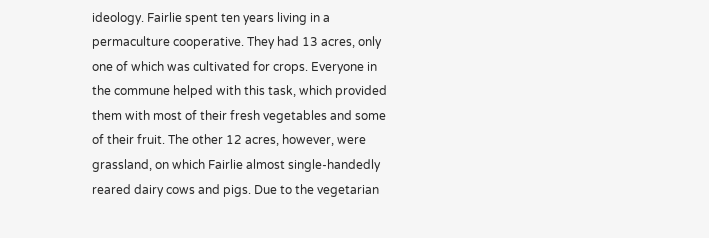ideology. Fairlie spent ten years living in a permaculture cooperative. They had 13 acres, only one of which was cultivated for crops. Everyone in the commune helped with this task, which provided them with most of their fresh vegetables and some of their fruit. The other 12 acres, however, were grassland, on which Fairlie almost single-handedly reared dairy cows and pigs. Due to the vegetarian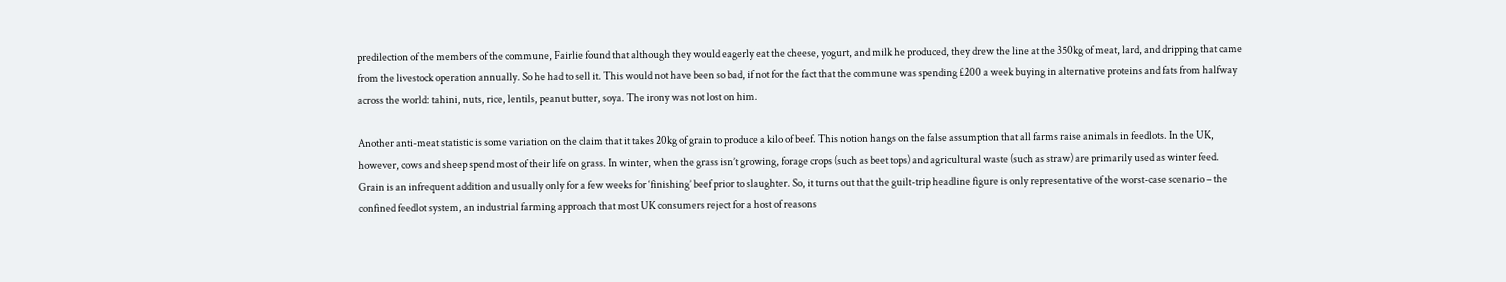predilection of the members of the commune, Fairlie found that although they would eagerly eat the cheese, yogurt, and milk he produced, they drew the line at the 350kg of meat, lard, and dripping that came from the livestock operation annually. So he had to sell it. This would not have been so bad, if not for the fact that the commune was spending £200 a week buying in alternative proteins and fats from halfway across the world: tahini, nuts, rice, lentils, peanut butter, soya. The irony was not lost on him.

Another anti-meat statistic is some variation on the claim that it takes 20kg of grain to produce a kilo of beef. This notion hangs on the false assumption that all farms raise animals in feedlots. In the UK, however, cows and sheep spend most of their life on grass. In winter, when the grass isn’t growing, forage crops (such as beet tops) and agricultural waste (such as straw) are primarily used as winter feed. Grain is an infrequent addition and usually only for a few weeks for ‘finishing’ beef prior to slaughter. So, it turns out that the guilt-trip headline figure is only representative of the worst-case scenario – the confined feedlot system, an industrial farming approach that most UK consumers reject for a host of reasons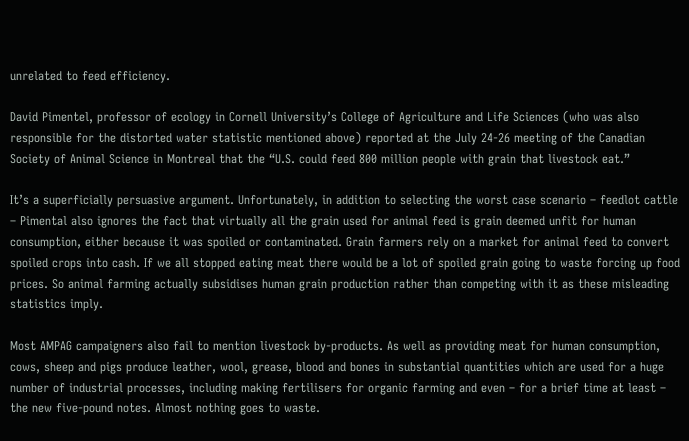unrelated to feed efficiency.

David Pimentel, professor of ecology in Cornell University’s College of Agriculture and Life Sciences (who was also responsible for the distorted water statistic mentioned above) reported at the July 24-26 meeting of the Canadian Society of Animal Science in Montreal that the “U.S. could feed 800 million people with grain that livestock eat.”

It’s a superficially persuasive argument. Unfortunately, in addition to selecting the worst case scenario – feedlot cattle – Pimental also ignores the fact that virtually all the grain used for animal feed is grain deemed unfit for human consumption, either because it was spoiled or contaminated. Grain farmers rely on a market for animal feed to convert spoiled crops into cash. If we all stopped eating meat there would be a lot of spoiled grain going to waste forcing up food prices. So animal farming actually subsidises human grain production rather than competing with it as these misleading statistics imply.

Most AMPAG campaigners also fail to mention livestock by-products. As well as providing meat for human consumption, cows, sheep and pigs produce leather, wool, grease, blood and bones in substantial quantities which are used for a huge number of industrial processes, including making fertilisers for organic farming and even – for a brief time at least – the new five-pound notes. Almost nothing goes to waste.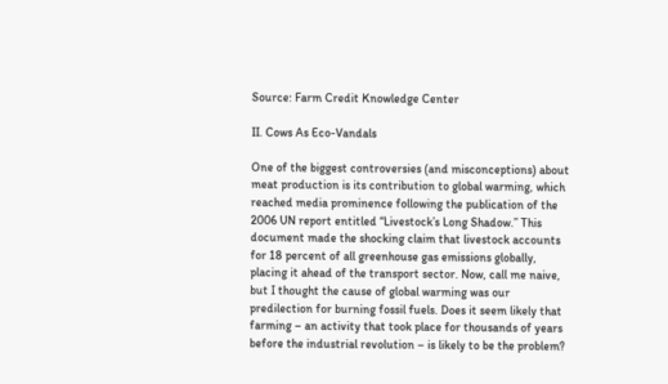Source: Farm Credit Knowledge Center

II. Cows As Eco-Vandals

One of the biggest controversies (and misconceptions) about meat production is its contribution to global warming, which reached media prominence following the publication of the 2006 UN report entitled “Livestock’s Long Shadow.” This document made the shocking claim that livestock accounts for 18 percent of all greenhouse gas emissions globally, placing it ahead of the transport sector. Now, call me naive, but I thought the cause of global warming was our predilection for burning fossil fuels. Does it seem likely that farming – an activity that took place for thousands of years before the industrial revolution – is likely to be the problem?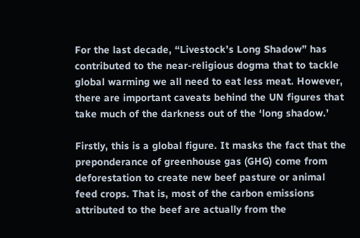For the last decade, “Livestock’s Long Shadow” has contributed to the near-religious dogma that to tackle global warming we all need to eat less meat. However, there are important caveats behind the UN figures that take much of the darkness out of the ‘long shadow.’

Firstly, this is a global figure. It masks the fact that the preponderance of greenhouse gas (GHG) come from deforestation to create new beef pasture or animal feed crops. That is, most of the carbon emissions attributed to the beef are actually from the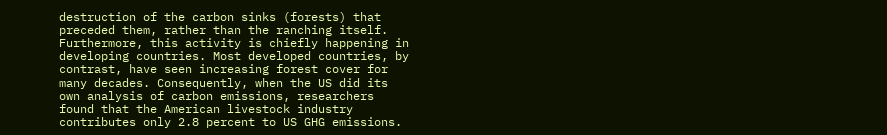destruction of the carbon sinks (forests) that preceded them, rather than the ranching itself. Furthermore, this activity is chiefly happening in developing countries. Most developed countries, by contrast, have seen increasing forest cover for many decades. Consequently, when the US did its own analysis of carbon emissions, researchers found that the American livestock industry contributes only 2.8 percent to US GHG emissions.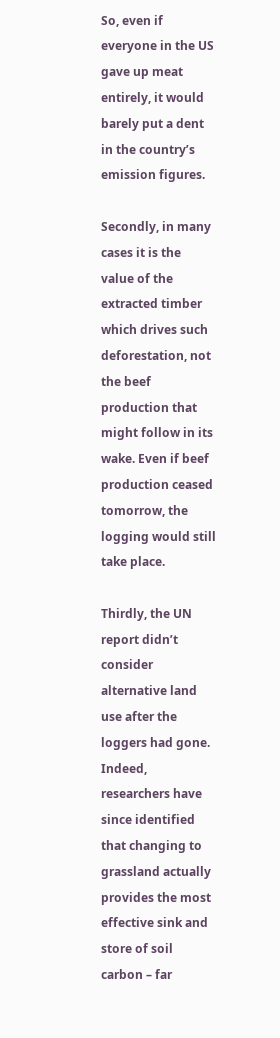So, even if everyone in the US gave up meat entirely, it would barely put a dent in the country’s emission figures.

Secondly, in many cases it is the value of the extracted timber which drives such deforestation, not the beef production that might follow in its wake. Even if beef production ceased tomorrow, the logging would still take place.

Thirdly, the UN report didn’t consider alternative land use after the loggers had gone. Indeed, researchers have since identified that changing to grassland actually provides the most effective sink and store of soil carbon – far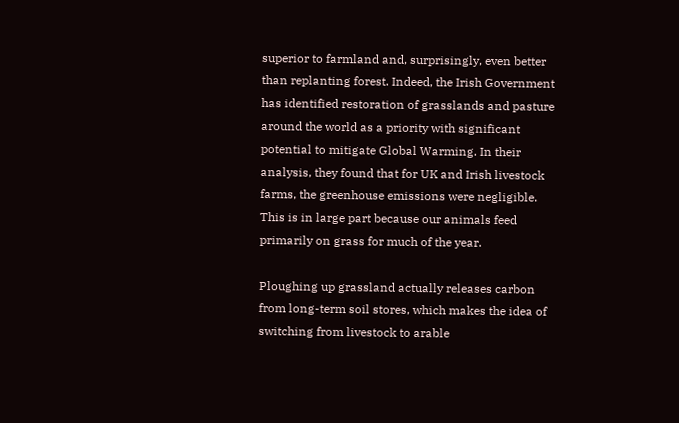superior to farmland and, surprisingly, even better than replanting forest. Indeed, the Irish Government has identified restoration of grasslands and pasture around the world as a priority with significant potential to mitigate Global Warming. In their analysis, they found that for UK and Irish livestock farms, the greenhouse emissions were negligible. This is in large part because our animals feed primarily on grass for much of the year.

Ploughing up grassland actually releases carbon from long-term soil stores, which makes the idea of switching from livestock to arable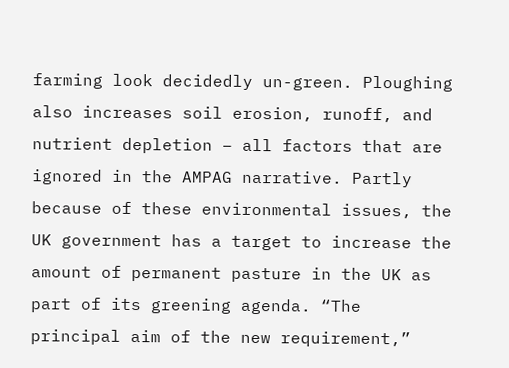farming look decidedly un-green. Ploughing also increases soil erosion, runoff, and nutrient depletion – all factors that are ignored in the AMPAG narrative. Partly because of these environmental issues, the UK government has a target to increase the amount of permanent pasture in the UK as part of its greening agenda. “The principal aim of the new requirement,”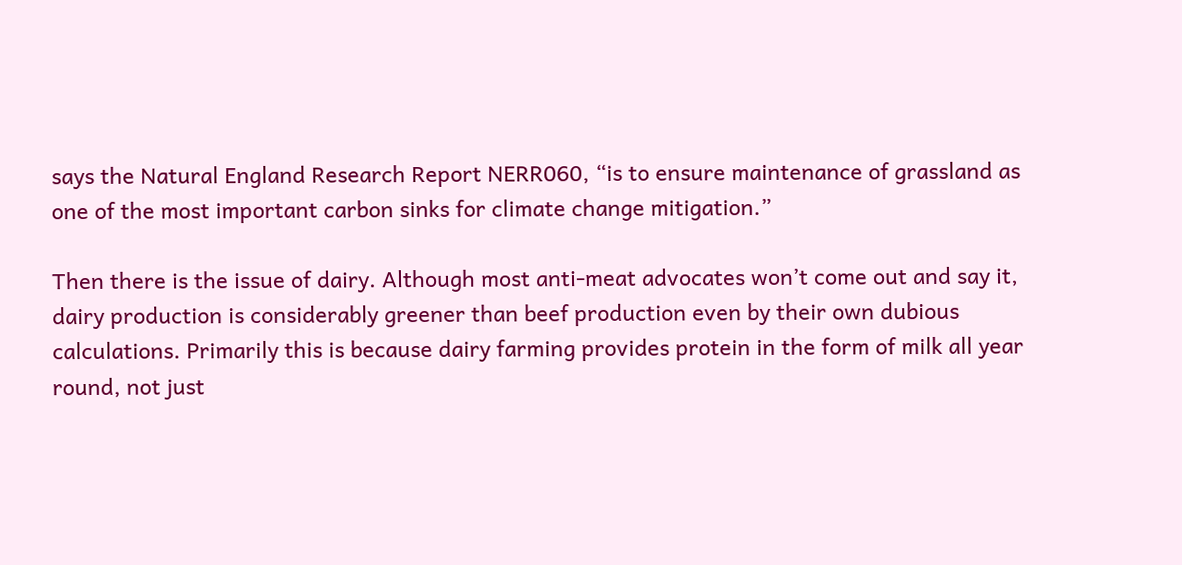says the Natural England Research Report NERR060, “is to ensure maintenance of grassland as one of the most important carbon sinks for climate change mitigation.”

Then there is the issue of dairy. Although most anti-meat advocates won’t come out and say it, dairy production is considerably greener than beef production even by their own dubious calculations. Primarily this is because dairy farming provides protein in the form of milk all year round, not just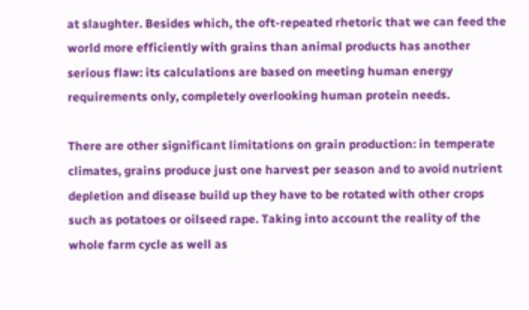at slaughter. Besides which, the oft-repeated rhetoric that we can feed the world more efficiently with grains than animal products has another serious flaw: its calculations are based on meeting human energy requirements only, completely overlooking human protein needs.

There are other significant limitations on grain production: in temperate climates, grains produce just one harvest per season and to avoid nutrient depletion and disease build up they have to be rotated with other crops such as potatoes or oilseed rape. Taking into account the reality of the whole farm cycle as well as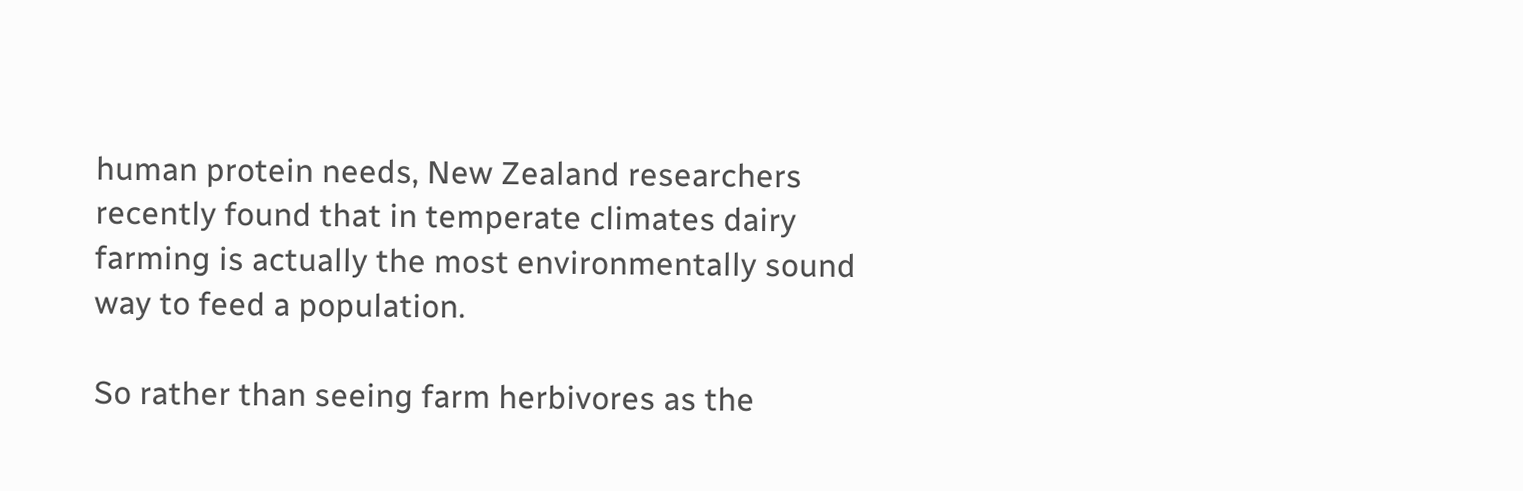human protein needs, New Zealand researchers recently found that in temperate climates dairy farming is actually the most environmentally sound way to feed a population.

So rather than seeing farm herbivores as the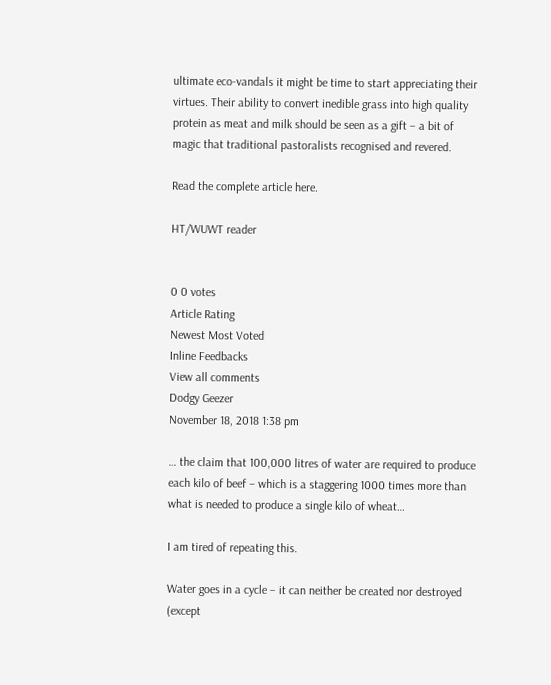ultimate eco-vandals it might be time to start appreciating their virtues. Their ability to convert inedible grass into high quality protein as meat and milk should be seen as a gift – a bit of magic that traditional pastoralists recognised and revered.

Read the complete article here.

HT/WUWT reader


0 0 votes
Article Rating
Newest Most Voted
Inline Feedbacks
View all comments
Dodgy Geezer
November 18, 2018 1:38 pm

… the claim that 100,000 litres of water are required to produce each kilo of beef – which is a staggering 1000 times more than what is needed to produce a single kilo of wheat…

I am tired of repeating this.

Water goes in a cycle – it can neither be created nor destroyed (except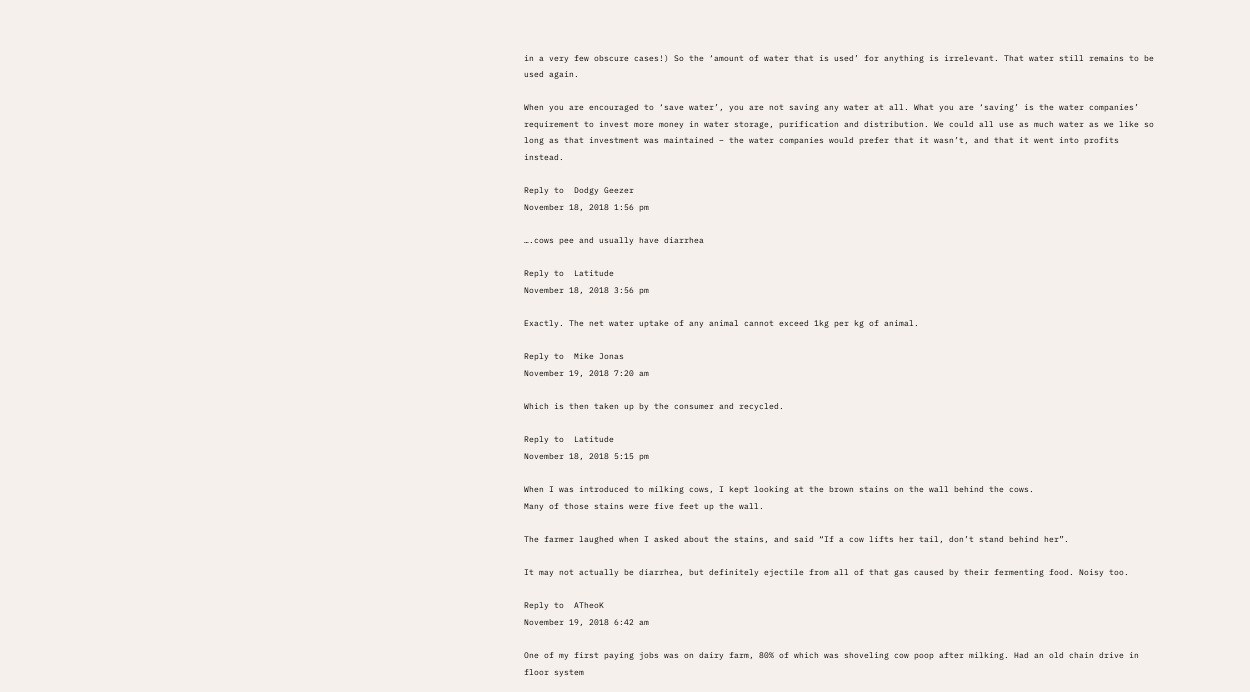in a very few obscure cases!) So the ‘amount of water that is used’ for anything is irrelevant. That water still remains to be used again.

When you are encouraged to ‘save water’, you are not saving any water at all. What you are ‘saving’ is the water companies’ requirement to invest more money in water storage, purification and distribution. We could all use as much water as we like so long as that investment was maintained – the water companies would prefer that it wasn’t, and that it went into profits instead.

Reply to  Dodgy Geezer
November 18, 2018 1:56 pm

….cows pee and usually have diarrhea

Reply to  Latitude
November 18, 2018 3:56 pm

Exactly. The net water uptake of any animal cannot exceed 1kg per kg of animal.

Reply to  Mike Jonas
November 19, 2018 7:20 am

Which is then taken up by the consumer and recycled.

Reply to  Latitude
November 18, 2018 5:15 pm

When I was introduced to milking cows, I kept looking at the brown stains on the wall behind the cows.
Many of those stains were five feet up the wall.

The farmer laughed when I asked about the stains, and said “If a cow lifts her tail, don’t stand behind her”.

It may not actually be diarrhea, but definitely ejectile from all of that gas caused by their fermenting food. Noisy too.

Reply to  ATheoK
November 19, 2018 6:42 am

One of my first paying jobs was on dairy farm, 80% of which was shoveling cow poop after milking. Had an old chain drive in floor system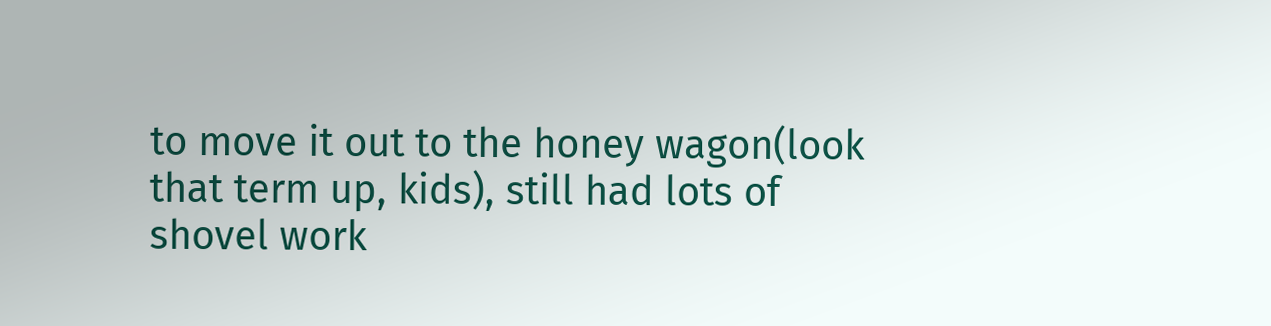to move it out to the honey wagon(look that term up, kids), still had lots of shovel work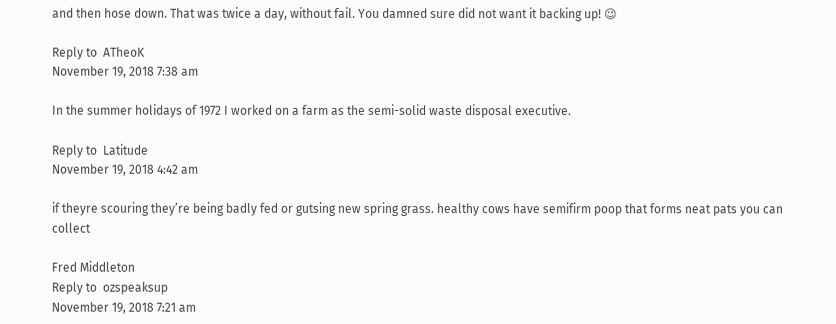and then hose down. That was twice a day, without fail. You damned sure did not want it backing up! 😉

Reply to  ATheoK
November 19, 2018 7:38 am

In the summer holidays of 1972 I worked on a farm as the semi-solid waste disposal executive.

Reply to  Latitude
November 19, 2018 4:42 am

if theyre scouring they’re being badly fed or gutsing new spring grass. healthy cows have semifirm poop that forms neat pats you can collect

Fred Middleton
Reply to  ozspeaksup
November 19, 2018 7:21 am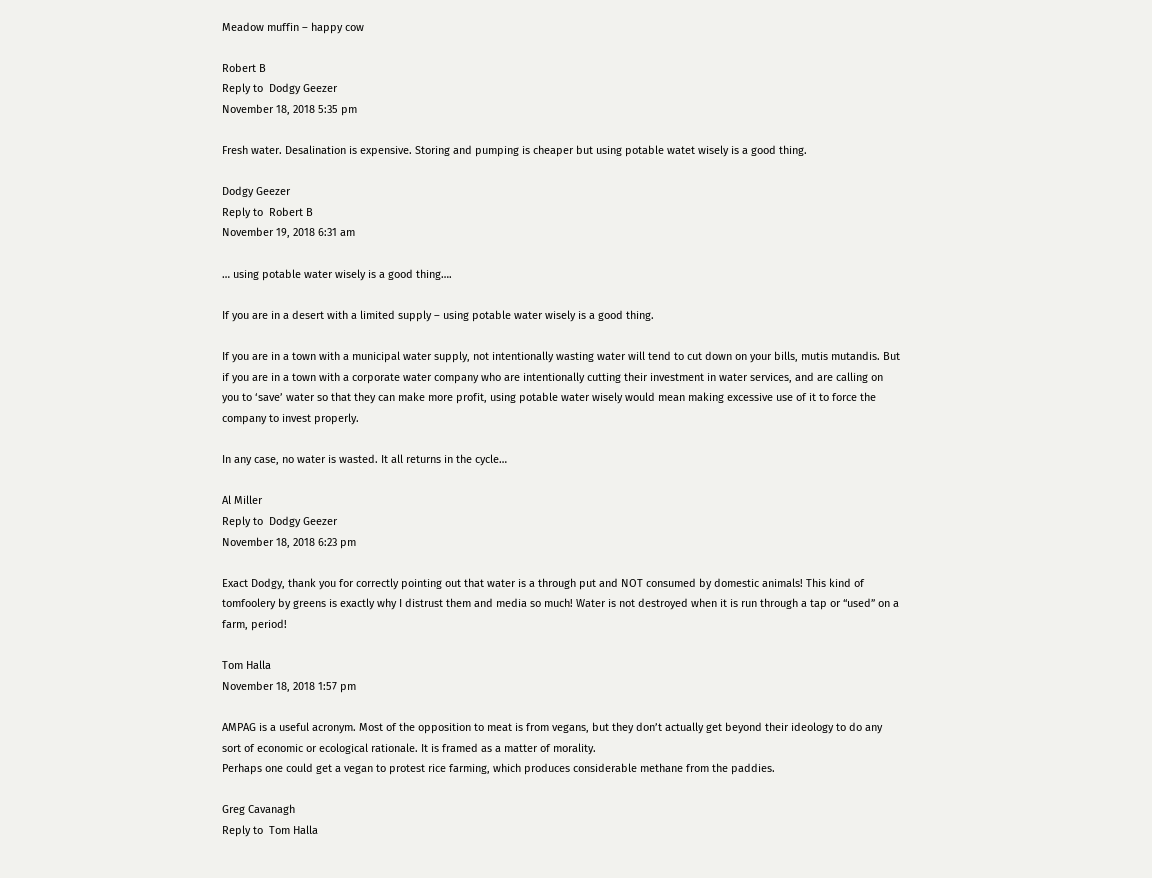Meadow muffin – happy cow

Robert B
Reply to  Dodgy Geezer
November 18, 2018 5:35 pm

Fresh water. Desalination is expensive. Storing and pumping is cheaper but using potable watet wisely is a good thing.

Dodgy Geezer
Reply to  Robert B
November 19, 2018 6:31 am

… using potable water wisely is a good thing….

If you are in a desert with a limited supply – using potable water wisely is a good thing.

If you are in a town with a municipal water supply, not intentionally wasting water will tend to cut down on your bills, mutis mutandis. But if you are in a town with a corporate water company who are intentionally cutting their investment in water services, and are calling on you to ‘save’ water so that they can make more profit, using potable water wisely would mean making excessive use of it to force the company to invest properly.

In any case, no water is wasted. It all returns in the cycle…

Al Miller
Reply to  Dodgy Geezer
November 18, 2018 6:23 pm

Exact Dodgy, thank you for correctly pointing out that water is a through put and NOT consumed by domestic animals! This kind of tomfoolery by greens is exactly why I distrust them and media so much! Water is not destroyed when it is run through a tap or “used” on a farm, period!

Tom Halla
November 18, 2018 1:57 pm

AMPAG is a useful acronym. Most of the opposition to meat is from vegans, but they don’t actually get beyond their ideology to do any sort of economic or ecological rationale. It is framed as a matter of morality.
Perhaps one could get a vegan to protest rice farming, which produces considerable methane from the paddies.

Greg Cavanagh
Reply to  Tom Halla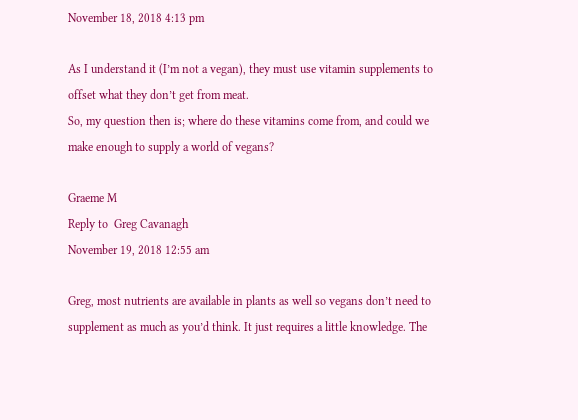November 18, 2018 4:13 pm

As I understand it (I’m not a vegan), they must use vitamin supplements to offset what they don’t get from meat.
So, my question then is; where do these vitamins come from, and could we make enough to supply a world of vegans?

Graeme M
Reply to  Greg Cavanagh
November 19, 2018 12:55 am

Greg, most nutrients are available in plants as well so vegans don’t need to supplement as much as you’d think. It just requires a little knowledge. The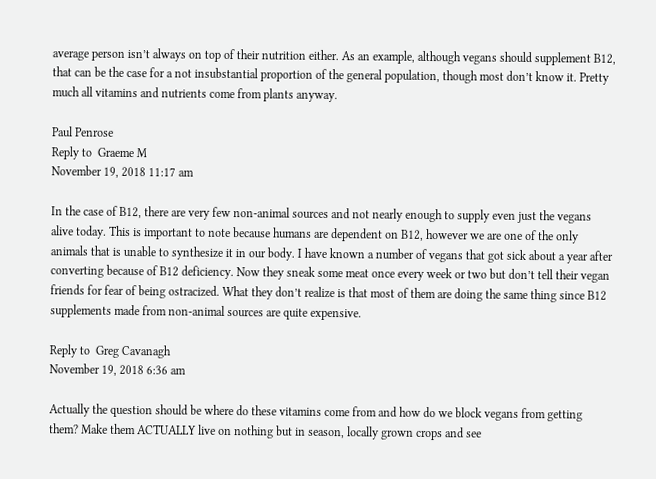average person isn’t always on top of their nutrition either. As an example, although vegans should supplement B12, that can be the case for a not insubstantial proportion of the general population, though most don’t know it. Pretty much all vitamins and nutrients come from plants anyway.

Paul Penrose
Reply to  Graeme M
November 19, 2018 11:17 am

In the case of B12, there are very few non-animal sources and not nearly enough to supply even just the vegans alive today. This is important to note because humans are dependent on B12, however we are one of the only animals that is unable to synthesize it in our body. I have known a number of vegans that got sick about a year after converting because of B12 deficiency. Now they sneak some meat once every week or two but don’t tell their vegan friends for fear of being ostracized. What they don’t realize is that most of them are doing the same thing since B12 supplements made from non-animal sources are quite expensive.

Reply to  Greg Cavanagh
November 19, 2018 6:36 am

Actually the question should be where do these vitamins come from and how do we block vegans from getting them? Make them ACTUALLY live on nothing but in season, locally grown crops and see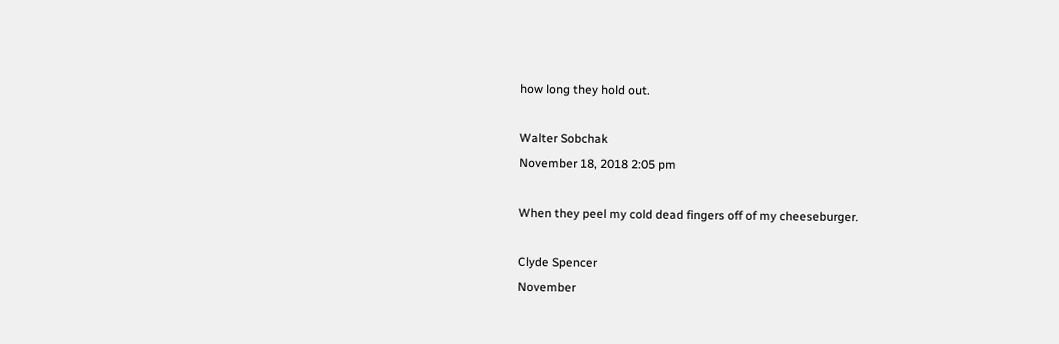how long they hold out.

Walter Sobchak
November 18, 2018 2:05 pm

When they peel my cold dead fingers off of my cheeseburger.

Clyde Spencer
November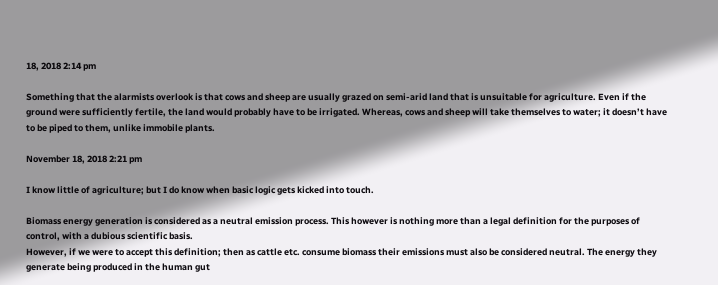18, 2018 2:14 pm

Something that the alarmists overlook is that cows and sheep are usually grazed on semi-arid land that is unsuitable for agriculture. Even if the ground were sufficiently fertile, the land would probably have to be irrigated. Whereas, cows and sheep will take themselves to water; it doesn’t have to be piped to them, unlike immobile plants.

November 18, 2018 2:21 pm

I know little of agriculture; but I do know when basic logic gets kicked into touch.

Biomass energy generation is considered as a neutral emission process. This however is nothing more than a legal definition for the purposes of control, with a dubious scientific basis.
However, if we were to accept this definition; then as cattle etc. consume biomass their emissions must also be considered neutral. The energy they generate being produced in the human gut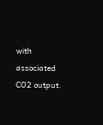with associated CO2 output.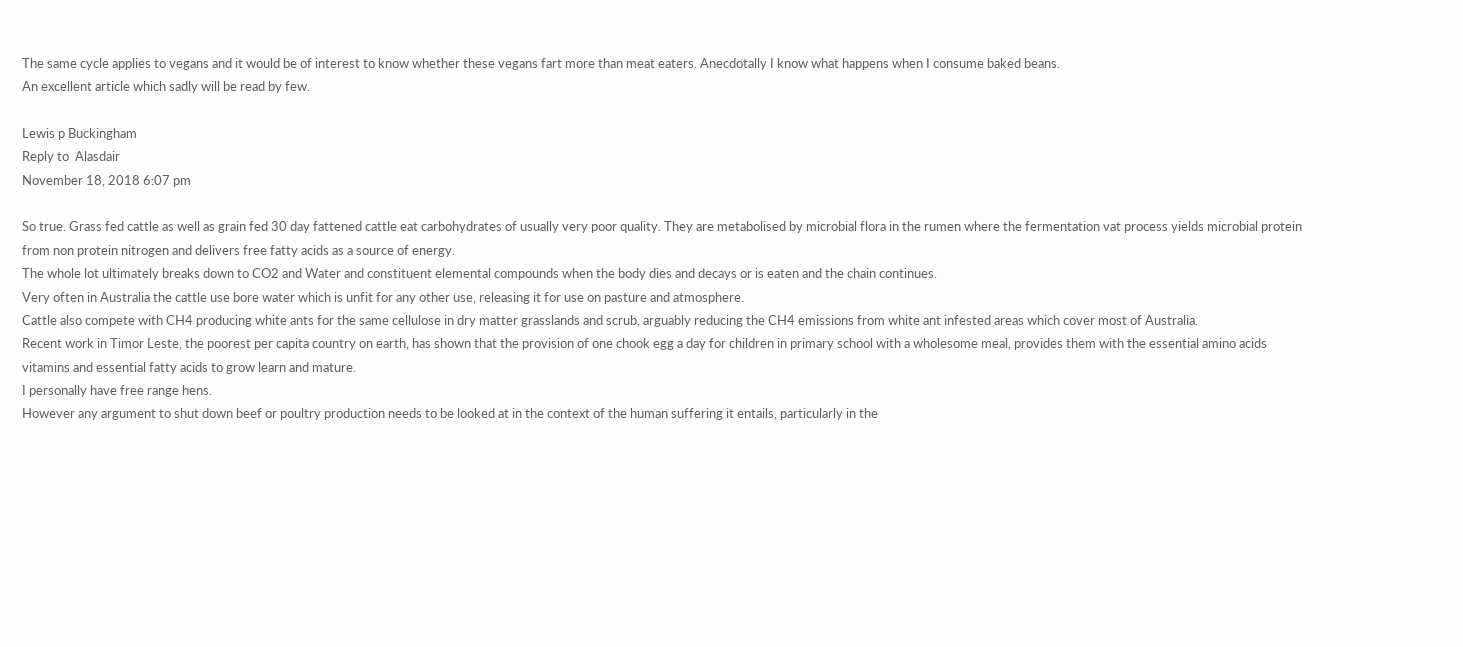The same cycle applies to vegans and it would be of interest to know whether these vegans fart more than meat eaters. Anecdotally I know what happens when I consume baked beans.
An excellent article which sadly will be read by few.

Lewis p Buckingham
Reply to  Alasdair
November 18, 2018 6:07 pm

So true. Grass fed cattle as well as grain fed 30 day fattened cattle eat carbohydrates of usually very poor quality. They are metabolised by microbial flora in the rumen where the fermentation vat process yields microbial protein from non protein nitrogen and delivers free fatty acids as a source of energy.
The whole lot ultimately breaks down to CO2 and Water and constituent elemental compounds when the body dies and decays or is eaten and the chain continues.
Very often in Australia the cattle use bore water which is unfit for any other use, releasing it for use on pasture and atmosphere.
Cattle also compete with CH4 producing white ants for the same cellulose in dry matter grasslands and scrub, arguably reducing the CH4 emissions from white ant infested areas which cover most of Australia.
Recent work in Timor Leste, the poorest per capita country on earth, has shown that the provision of one chook egg a day for children in primary school with a wholesome meal, provides them with the essential amino acids vitamins and essential fatty acids to grow learn and mature.
I personally have free range hens.
However any argument to shut down beef or poultry production needs to be looked at in the context of the human suffering it entails, particularly in the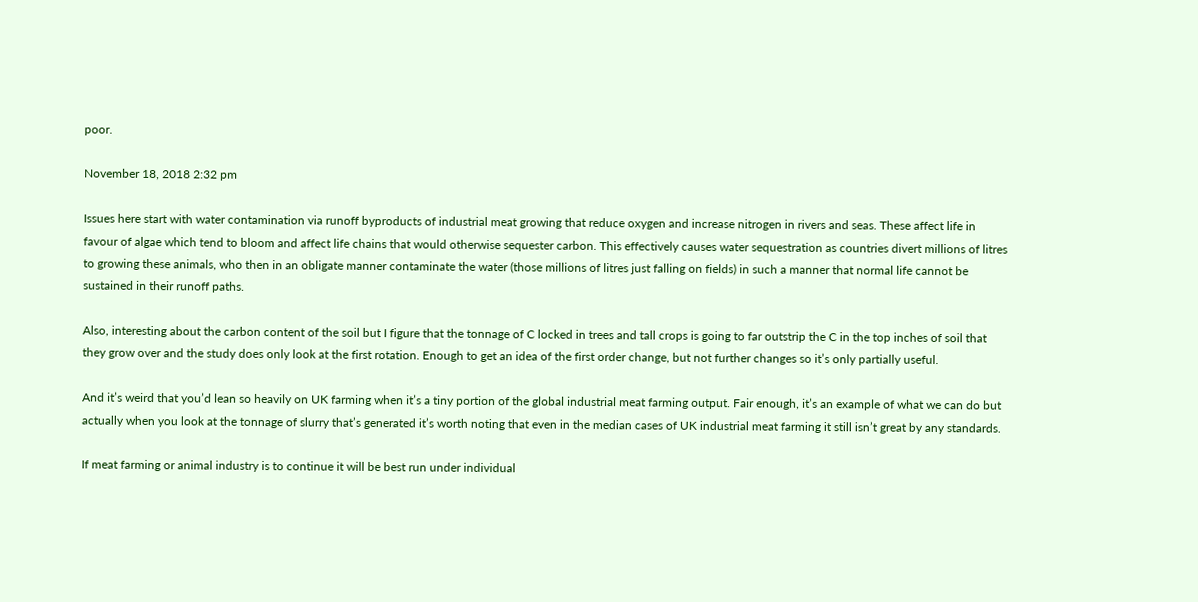poor.

November 18, 2018 2:32 pm

Issues here start with water contamination via runoff byproducts of industrial meat growing that reduce oxygen and increase nitrogen in rivers and seas. These affect life in favour of algae which tend to bloom and affect life chains that would otherwise sequester carbon. This effectively causes water sequestration as countries divert millions of litres to growing these animals, who then in an obligate manner contaminate the water (those millions of litres just falling on fields) in such a manner that normal life cannot be sustained in their runoff paths.

Also, interesting about the carbon content of the soil but I figure that the tonnage of C locked in trees and tall crops is going to far outstrip the C in the top inches of soil that they grow over and the study does only look at the first rotation. Enough to get an idea of the first order change, but not further changes so it’s only partially useful.

And it’s weird that you’d lean so heavily on UK farming when it’s a tiny portion of the global industrial meat farming output. Fair enough, it’s an example of what we can do but actually when you look at the tonnage of slurry that’s generated it’s worth noting that even in the median cases of UK industrial meat farming it still isn’t great by any standards.

If meat farming or animal industry is to continue it will be best run under individual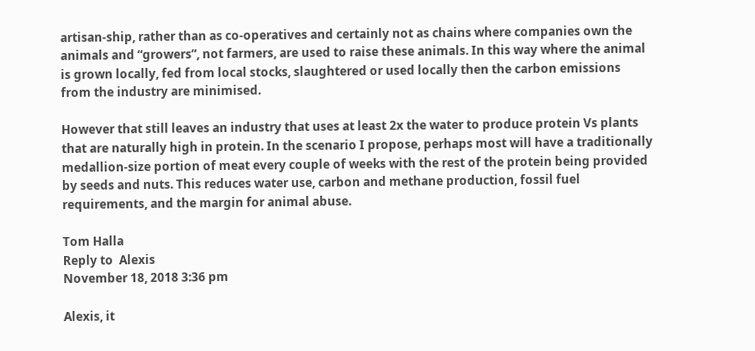artisan-ship, rather than as co-operatives and certainly not as chains where companies own the animals and “growers”, not farmers, are used to raise these animals. In this way where the animal is grown locally, fed from local stocks, slaughtered or used locally then the carbon emissions from the industry are minimised.

However that still leaves an industry that uses at least 2x the water to produce protein Vs plants that are naturally high in protein. In the scenario I propose, perhaps most will have a traditionally medallion-size portion of meat every couple of weeks with the rest of the protein being provided by seeds and nuts. This reduces water use, carbon and methane production, fossil fuel requirements, and the margin for animal abuse.

Tom Halla
Reply to  Alexis
November 18, 2018 3:36 pm

Alexis, it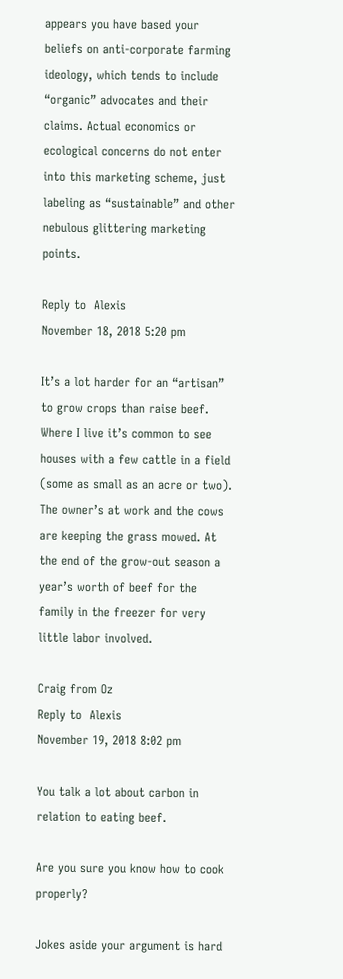appears you have based your beliefs on anti-corporate farming ideology, which tends to include “organic” advocates and their claims. Actual economics or ecological concerns do not enter into this marketing scheme, just labeling as “sustainable” and other nebulous glittering marketing points.

Reply to  Alexis
November 18, 2018 5:20 pm

It’s a lot harder for an “artisan” to grow crops than raise beef. Where I live it’s common to see houses with a few cattle in a field (some as small as an acre or two). The owner’s at work and the cows are keeping the grass mowed. At the end of the grow-out season a year’s worth of beef for the family in the freezer for very little labor involved.

Craig from Oz
Reply to  Alexis
November 19, 2018 8:02 pm

You talk a lot about carbon in relation to eating beef.

Are you sure you know how to cook properly?

Jokes aside your argument is hard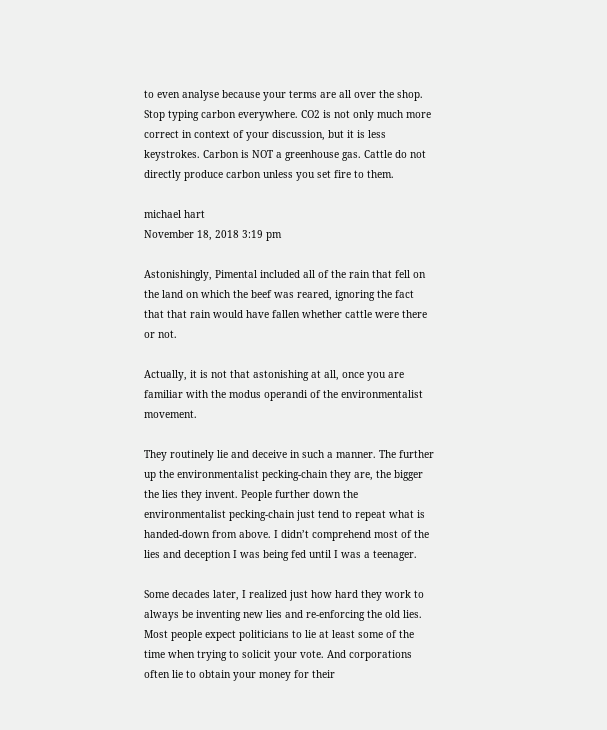to even analyse because your terms are all over the shop. Stop typing carbon everywhere. CO2 is not only much more correct in context of your discussion, but it is less keystrokes. Carbon is NOT a greenhouse gas. Cattle do not directly produce carbon unless you set fire to them.

michael hart
November 18, 2018 3:19 pm

Astonishingly, Pimental included all of the rain that fell on the land on which the beef was reared, ignoring the fact that that rain would have fallen whether cattle were there or not.

Actually, it is not that astonishing at all, once you are familiar with the modus operandi of the environmentalist movement.

They routinely lie and deceive in such a manner. The further up the environmentalist pecking-chain they are, the bigger the lies they invent. People further down the environmentalist pecking-chain just tend to repeat what is handed-down from above. I didn’t comprehend most of the lies and deception I was being fed until I was a teenager.

Some decades later, I realized just how hard they work to always be inventing new lies and re-enforcing the old lies. Most people expect politicians to lie at least some of the time when trying to solicit your vote. And corporations often lie to obtain your money for their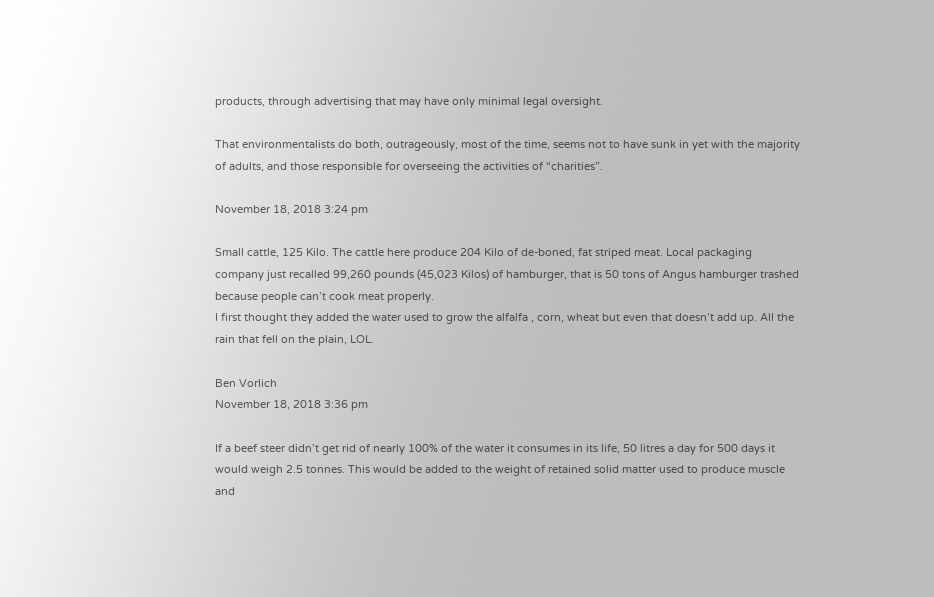products, through advertising that may have only minimal legal oversight.

That environmentalists do both, outrageously, most of the time, seems not to have sunk in yet with the majority of adults, and those responsible for overseeing the activities of “charities”.

November 18, 2018 3:24 pm

Small cattle, 125 Kilo. The cattle here produce 204 Kilo of de-boned, fat striped meat. Local packaging company just recalled 99,260 pounds (45,023 Kilos) of hamburger, that is 50 tons of Angus hamburger trashed because people can’t cook meat properly.
I first thought they added the water used to grow the alfalfa , corn, wheat but even that doesn’t add up. All the rain that fell on the plain, LOL.

Ben Vorlich
November 18, 2018 3:36 pm

If a beef steer didn’t get rid of nearly 100% of the water it consumes in its life, 50 litres a day for 500 days it would weigh 2.5 tonnes. This would be added to the weight of retained solid matter used to produce muscle and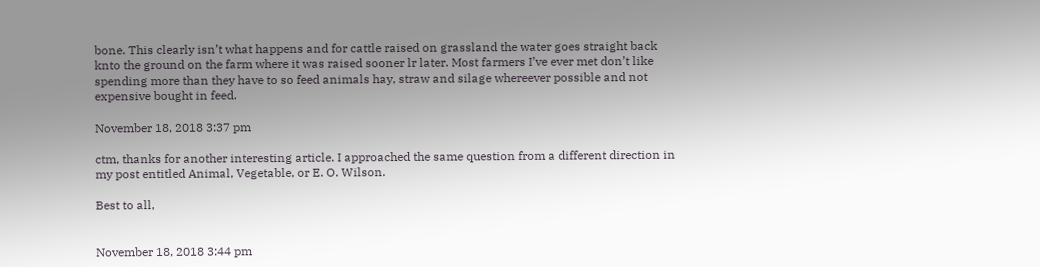bone. This clearly isn’t what happens and for cattle raised on grassland the water goes straight back knto the ground on the farm where it was raised sooner lr later. Most farmers I’ve ever met don’t like spending more than they have to so feed animals hay, straw and silage whereever possible and not expensive bought in feed.

November 18, 2018 3:37 pm

ctm, thanks for another interesting article. I approached the same question from a different direction in my post entitled Animal, Vegetable, or E. O. Wilson.

Best to all,


November 18, 2018 3:44 pm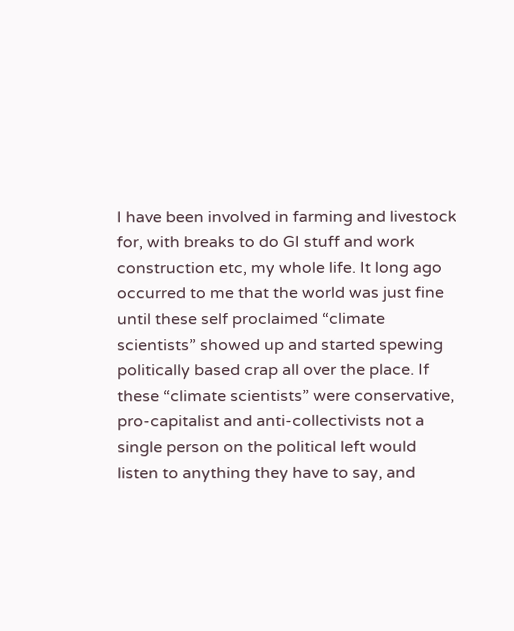I have been involved in farming and livestock for, with breaks to do GI stuff and work construction etc, my whole life. It long ago occurred to me that the world was just fine until these self proclaimed “climate scientists” showed up and started spewing politically based crap all over the place. If these “climate scientists” were conservative, pro-capitalist and anti-collectivists not a single person on the political left would listen to anything they have to say, and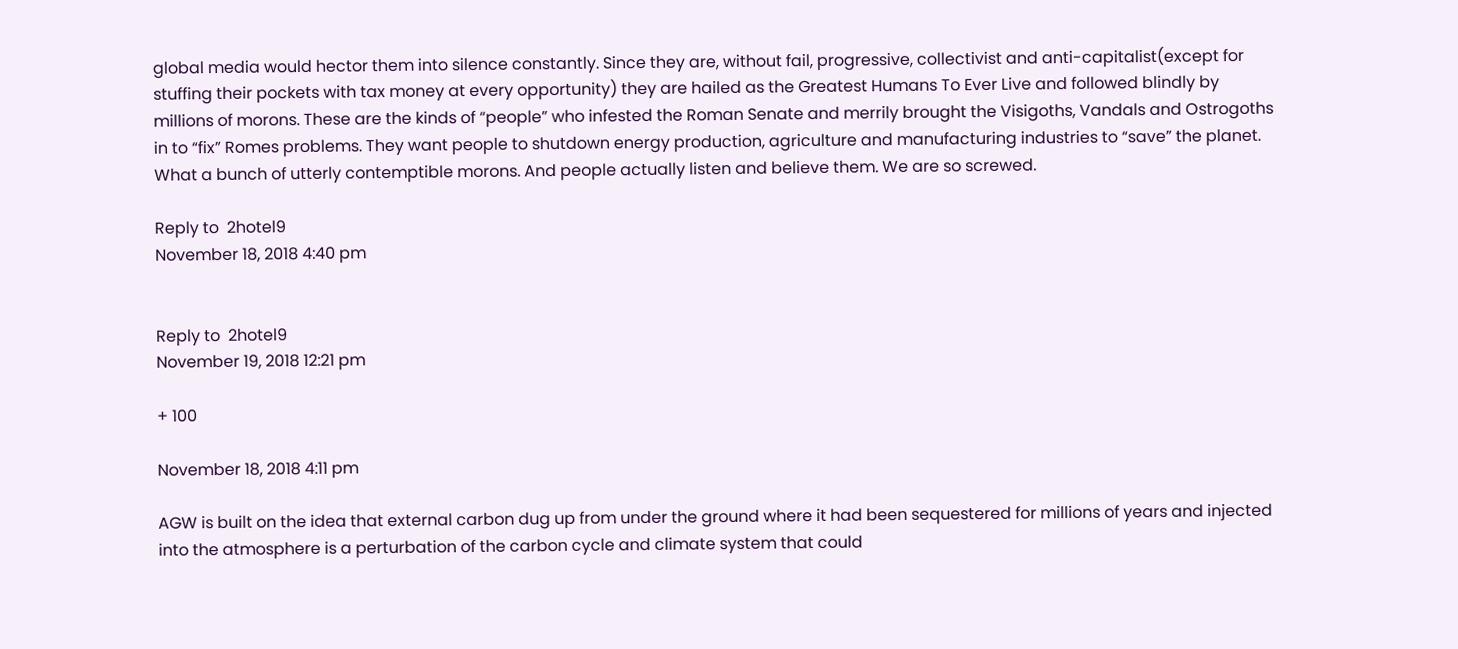global media would hector them into silence constantly. Since they are, without fail, progressive, collectivist and anti-capitalist(except for stuffing their pockets with tax money at every opportunity) they are hailed as the Greatest Humans To Ever Live and followed blindly by millions of morons. These are the kinds of “people” who infested the Roman Senate and merrily brought the Visigoths, Vandals and Ostrogoths in to “fix” Romes problems. They want people to shutdown energy production, agriculture and manufacturing industries to “save” the planet. What a bunch of utterly contemptible morons. And people actually listen and believe them. We are so screwed.

Reply to  2hotel9
November 18, 2018 4:40 pm


Reply to  2hotel9
November 19, 2018 12:21 pm

+ 100

November 18, 2018 4:11 pm

AGW is built on the idea that external carbon dug up from under the ground where it had been sequestered for millions of years and injected into the atmosphere is a perturbation of the carbon cycle and climate system that could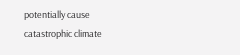potentially cause catastrophic climate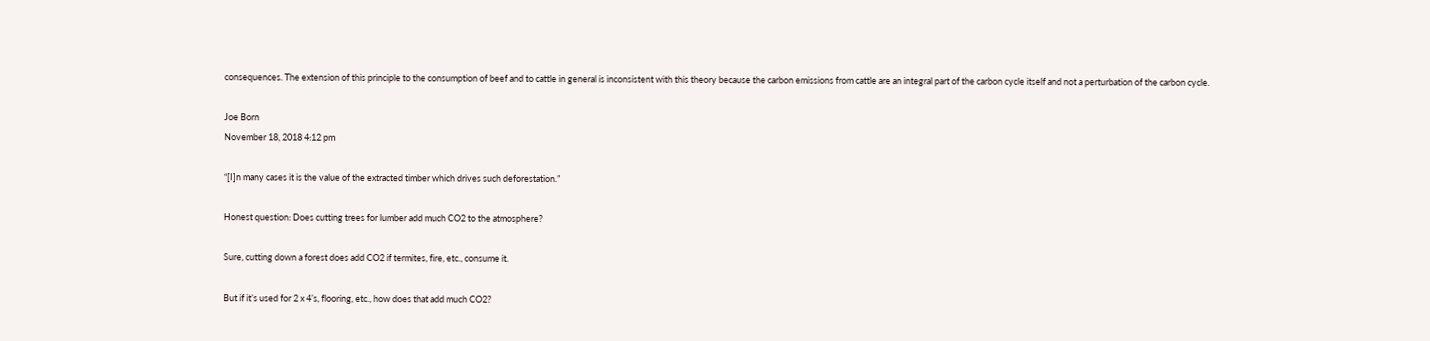consequences. The extension of this principle to the consumption of beef and to cattle in general is inconsistent with this theory because the carbon emissions from cattle are an integral part of the carbon cycle itself and not a perturbation of the carbon cycle.

Joe Born
November 18, 2018 4:12 pm

“[I]n many cases it is the value of the extracted timber which drives such deforestation.”

Honest question: Does cutting trees for lumber add much CO2 to the atmosphere?

Sure, cutting down a forest does add CO2 if termites, fire, etc., consume it.

But if it’s used for 2 x 4’s, flooring, etc., how does that add much CO2?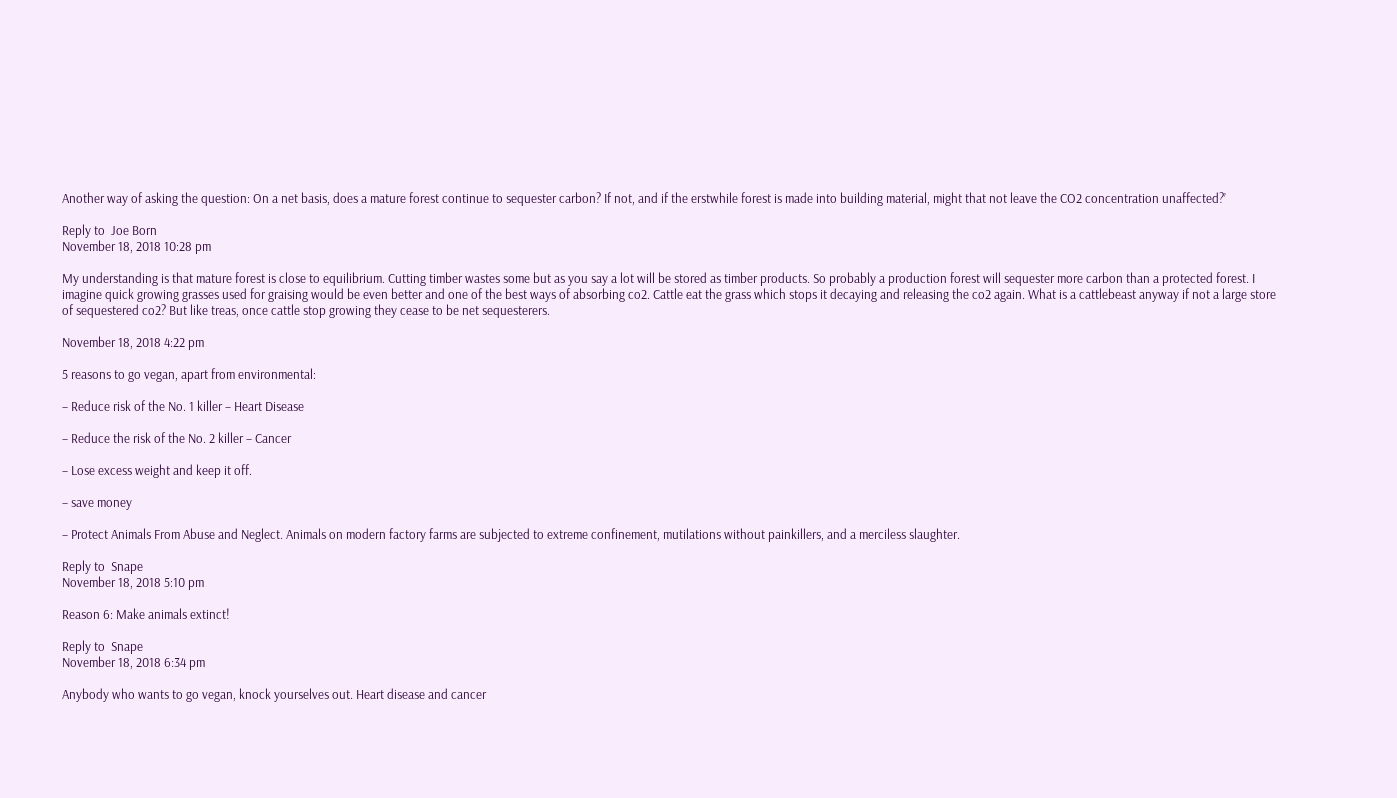Another way of asking the question: On a net basis, does a mature forest continue to sequester carbon? If not, and if the erstwhile forest is made into building material, might that not leave the CO2 concentration unaffected?’

Reply to  Joe Born
November 18, 2018 10:28 pm

My understanding is that mature forest is close to equilibrium. Cutting timber wastes some but as you say a lot will be stored as timber products. So probably a production forest will sequester more carbon than a protected forest. I imagine quick growing grasses used for graising would be even better and one of the best ways of absorbing co2. Cattle eat the grass which stops it decaying and releasing the co2 again. What is a cattlebeast anyway if not a large store of sequestered co2? But like treas, once cattle stop growing they cease to be net sequesterers.

November 18, 2018 4:22 pm

5 reasons to go vegan, apart from environmental:

– Reduce risk of the No. 1 killer – Heart Disease

– Reduce the risk of the No. 2 killer – Cancer

– Lose excess weight and keep it off.

– save money

– Protect Animals From Abuse and Neglect. Animals on modern factory farms are subjected to extreme confinement, mutilations without painkillers, and a merciless slaughter.

Reply to  Snape
November 18, 2018 5:10 pm

Reason 6: Make animals extinct!

Reply to  Snape
November 18, 2018 6:34 pm

Anybody who wants to go vegan, knock yourselves out. Heart disease and cancer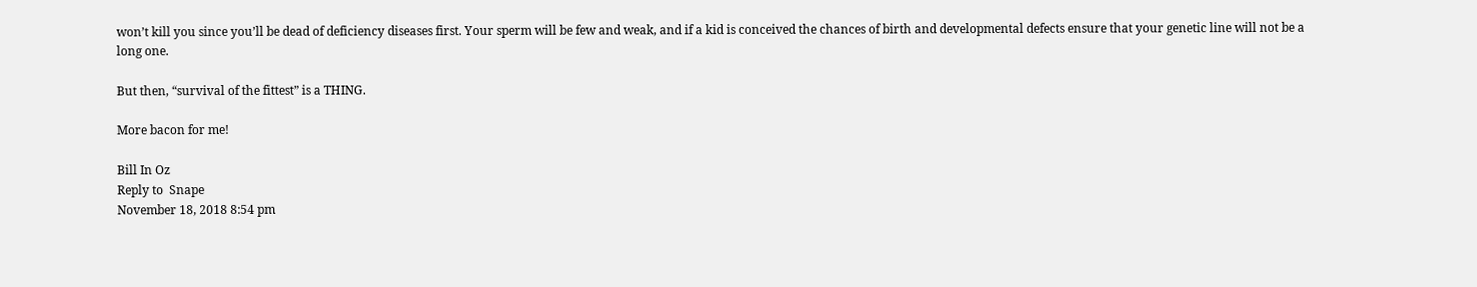won’t kill you since you’ll be dead of deficiency diseases first. Your sperm will be few and weak, and if a kid is conceived the chances of birth and developmental defects ensure that your genetic line will not be a long one.

But then, “survival of the fittest” is a THING.

More bacon for me!

Bill In Oz
Reply to  Snape
November 18, 2018 8:54 pm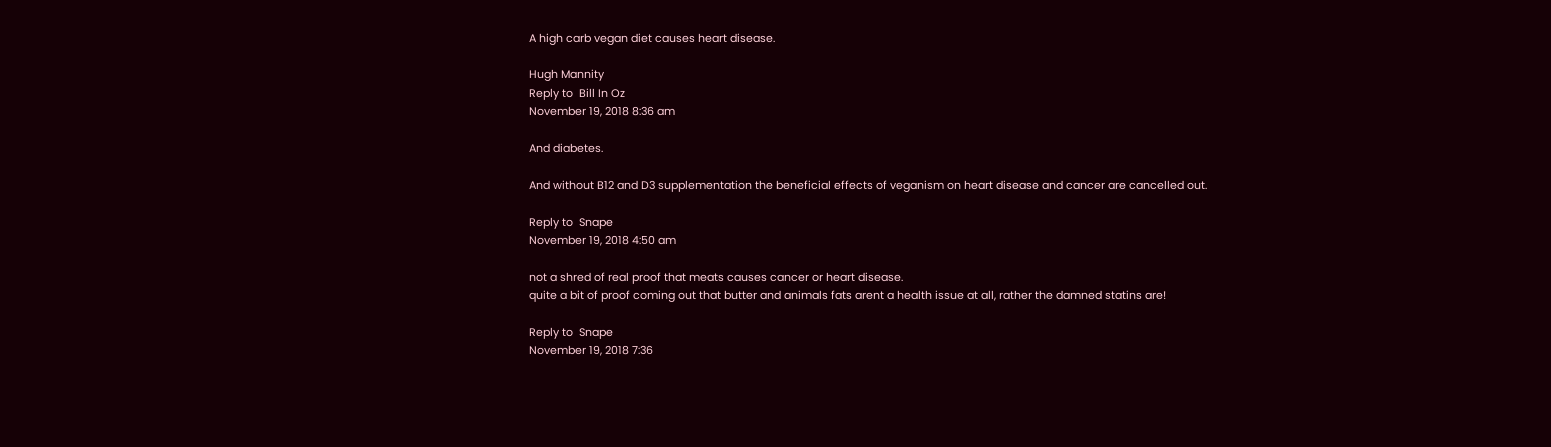A high carb vegan diet causes heart disease.

Hugh Mannity
Reply to  Bill In Oz
November 19, 2018 8:36 am

And diabetes.

And without B12 and D3 supplementation the beneficial effects of veganism on heart disease and cancer are cancelled out.

Reply to  Snape
November 19, 2018 4:50 am

not a shred of real proof that meats causes cancer or heart disease.
quite a bit of proof coming out that butter and animals fats arent a health issue at all, rather the damned statins are!

Reply to  Snape
November 19, 2018 7:36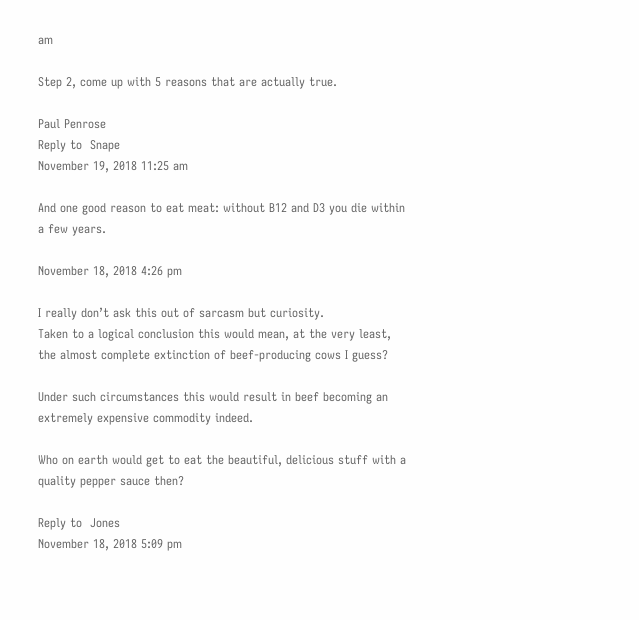am

Step 2, come up with 5 reasons that are actually true.

Paul Penrose
Reply to  Snape
November 19, 2018 11:25 am

And one good reason to eat meat: without B12 and D3 you die within a few years.

November 18, 2018 4:26 pm

I really don’t ask this out of sarcasm but curiosity.
Taken to a logical conclusion this would mean, at the very least, the almost complete extinction of beef-producing cows I guess?

Under such circumstances this would result in beef becoming an extremely expensive commodity indeed.

Who on earth would get to eat the beautiful, delicious stuff with a quality pepper sauce then?

Reply to  Jones
November 18, 2018 5:09 pm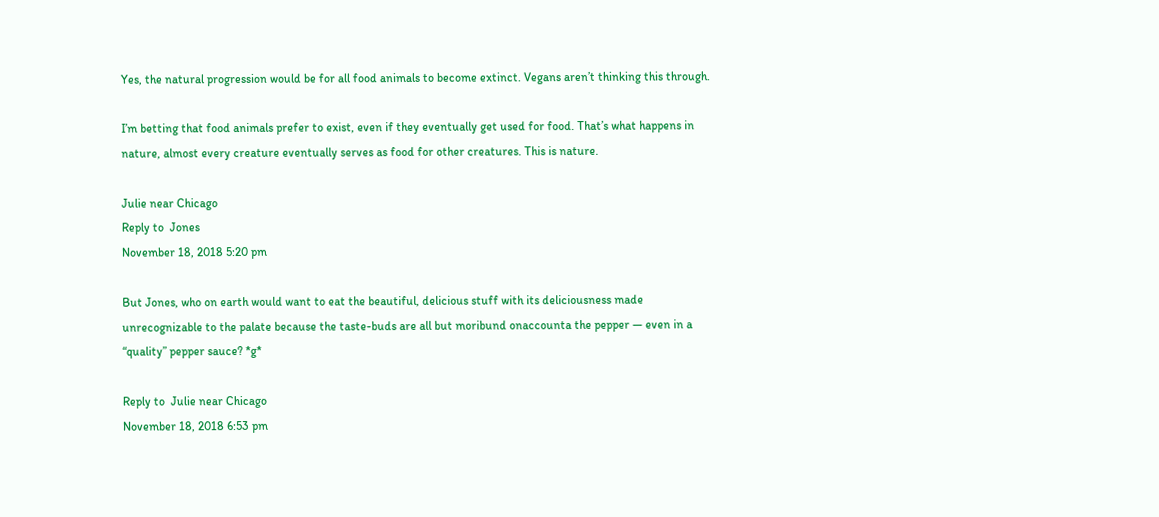Yes, the natural progression would be for all food animals to become extinct. Vegans aren’t thinking this through.

I’m betting that food animals prefer to exist, even if they eventually get used for food. That’s what happens in nature, almost every creature eventually serves as food for other creatures. This is nature.

Julie near Chicago
Reply to  Jones
November 18, 2018 5:20 pm

But Jones, who on earth would want to eat the beautiful, delicious stuff with its deliciousness made unrecognizable to the palate because the taste-buds are all but moribund onaccounta the pepper — even in a “quality” pepper sauce? *g*

Reply to  Julie near Chicago
November 18, 2018 6:53 pm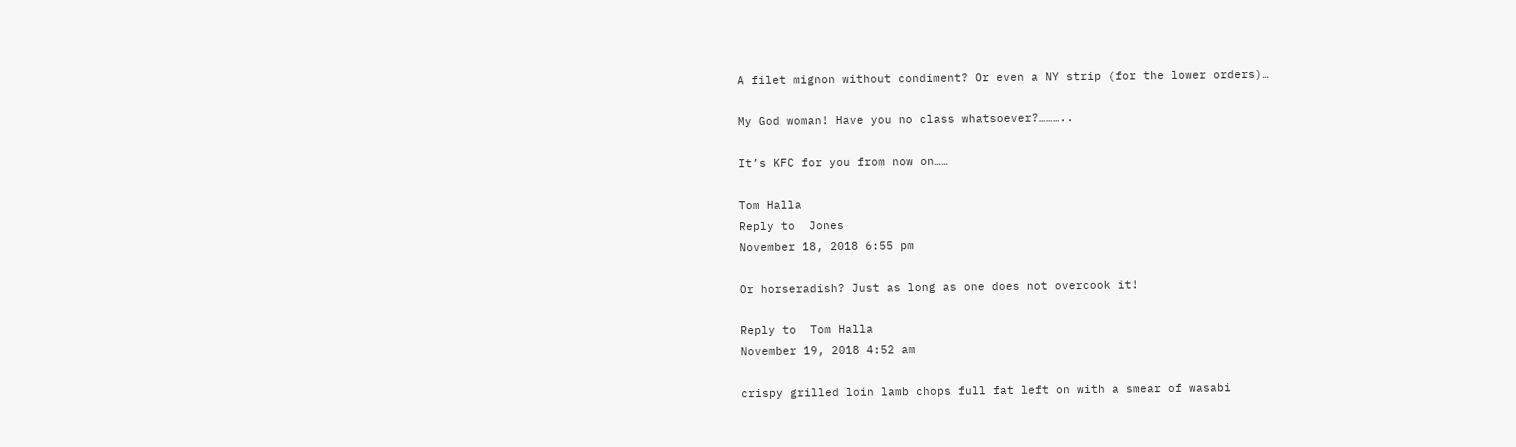A filet mignon without condiment? Or even a NY strip (for the lower orders)…

My God woman! Have you no class whatsoever?………..

It’s KFC for you from now on……

Tom Halla
Reply to  Jones
November 18, 2018 6:55 pm

Or horseradish? Just as long as one does not overcook it!

Reply to  Tom Halla
November 19, 2018 4:52 am

crispy grilled loin lamb chops full fat left on with a smear of wasabi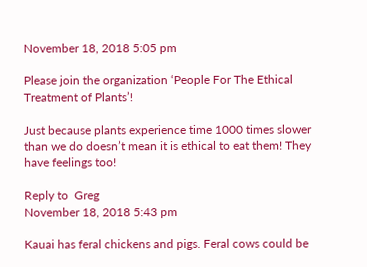November 18, 2018 5:05 pm

Please join the organization ‘People For The Ethical Treatment of Plants’!

Just because plants experience time 1000 times slower than we do doesn’t mean it is ethical to eat them! They have feelings too!

Reply to  Greg
November 18, 2018 5:43 pm

Kauai has feral chickens and pigs. Feral cows could be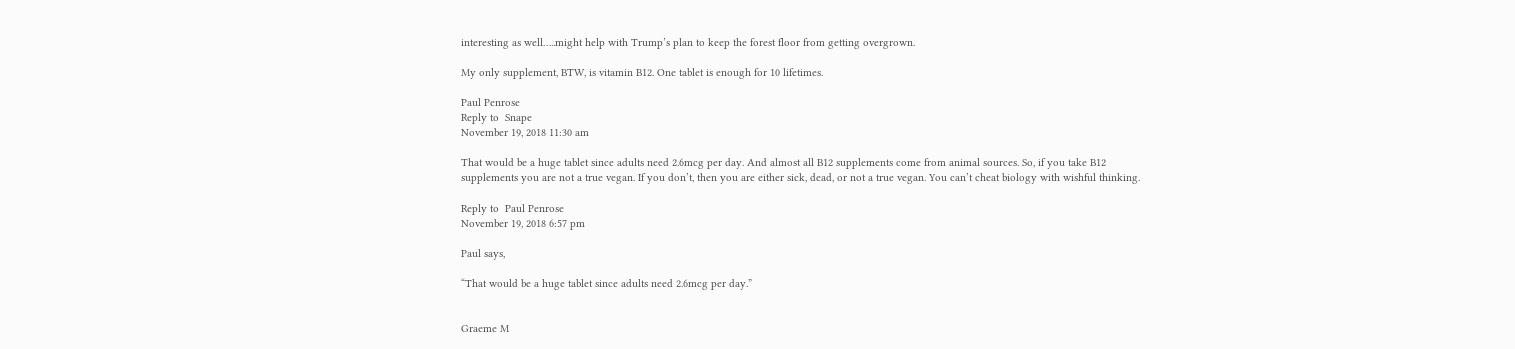interesting as well…..might help with Trump’s plan to keep the forest floor from getting overgrown.

My only supplement, BTW, is vitamin B12. One tablet is enough for 10 lifetimes.

Paul Penrose
Reply to  Snape
November 19, 2018 11:30 am

That would be a huge tablet since adults need 2.6mcg per day. And almost all B12 supplements come from animal sources. So, if you take B12 supplements you are not a true vegan. If you don’t, then you are either sick, dead, or not a true vegan. You can’t cheat biology with wishful thinking.

Reply to  Paul Penrose
November 19, 2018 6:57 pm

Paul says,

“That would be a huge tablet since adults need 2.6mcg per day.”


Graeme M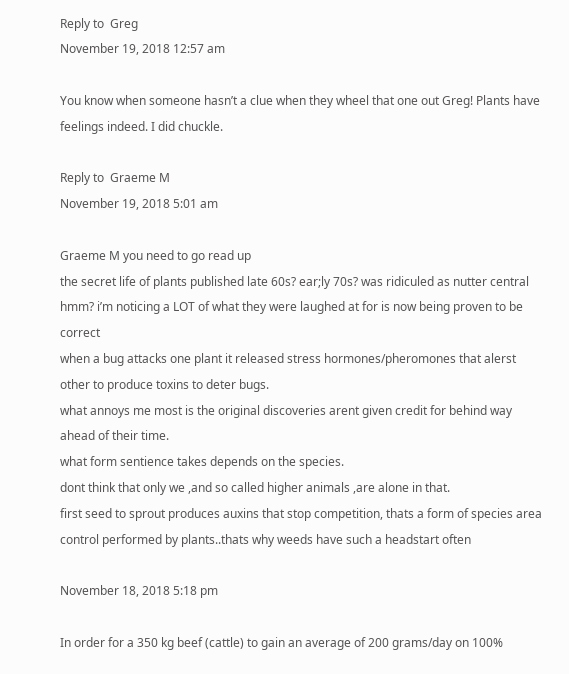Reply to  Greg
November 19, 2018 12:57 am

You know when someone hasn’t a clue when they wheel that one out Greg! Plants have feelings indeed. I did chuckle.

Reply to  Graeme M
November 19, 2018 5:01 am

Graeme M you need to go read up
the secret life of plants published late 60s? ear;ly 70s? was ridiculed as nutter central
hmm? i’m noticing a LOT of what they were laughed at for is now being proven to be correct
when a bug attacks one plant it released stress hormones/pheromones that alerst other to produce toxins to deter bugs.
what annoys me most is the original discoveries arent given credit for behind way ahead of their time.
what form sentience takes depends on the species.
dont think that only we ,and so called higher animals ,are alone in that.
first seed to sprout produces auxins that stop competition, thats a form of species area control performed by plants..thats why weeds have such a headstart often

November 18, 2018 5:18 pm

In order for a 350 kg beef (cattle) to gain an average of 200 grams/day on 100%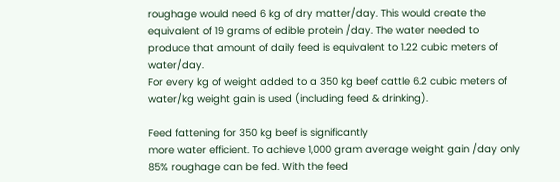roughage would need 6 kg of dry matter/day. This would create the equivalent of 19 grams of edible protein /day. The water needed to produce that amount of daily feed is equivalent to 1.22 cubic meters of water/day.
For every kg of weight added to a 350 kg beef cattle 6.2 cubic meters of water/kg weight gain is used (including feed & drinking).

Feed fattening for 350 kg beef is significantly
more water efficient. To achieve 1,000 gram average weight gain /day only 85% roughage can be fed. With the feed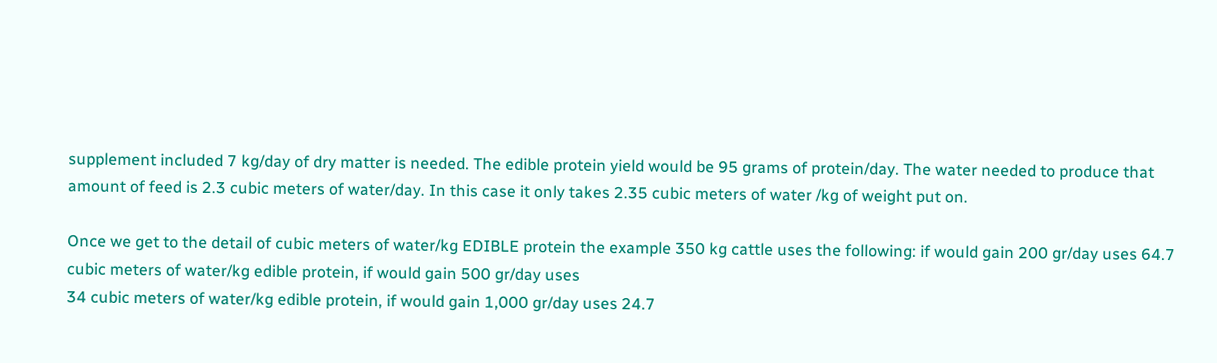supplement included 7 kg/day of dry matter is needed. The edible protein yield would be 95 grams of protein/day. The water needed to produce that amount of feed is 2.3 cubic meters of water/day. In this case it only takes 2.35 cubic meters of water /kg of weight put on.

Once we get to the detail of cubic meters of water/kg EDIBLE protein the example 350 kg cattle uses the following: if would gain 200 gr/day uses 64.7 cubic meters of water/kg edible protein, if would gain 500 gr/day uses
34 cubic meters of water/kg edible protein, if would gain 1,000 gr/day uses 24.7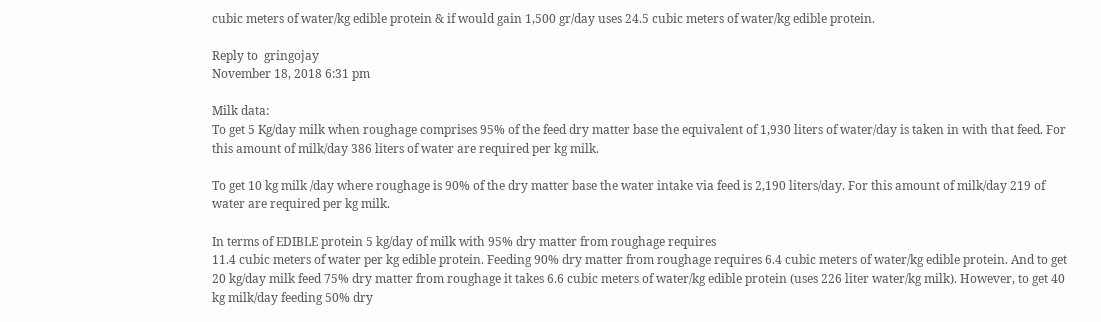cubic meters of water/kg edible protein & if would gain 1,500 gr/day uses 24.5 cubic meters of water/kg edible protein.

Reply to  gringojay
November 18, 2018 6:31 pm

Milk data:
To get 5 Kg/day milk when roughage comprises 95% of the feed dry matter base the equivalent of 1,930 liters of water/day is taken in with that feed. For this amount of milk/day 386 liters of water are required per kg milk.

To get 10 kg milk /day where roughage is 90% of the dry matter base the water intake via feed is 2,190 liters/day. For this amount of milk/day 219 of water are required per kg milk.

In terms of EDIBLE protein 5 kg/day of milk with 95% dry matter from roughage requires
11.4 cubic meters of water per kg edible protein. Feeding 90% dry matter from roughage requires 6.4 cubic meters of water/kg edible protein. And to get 20 kg/day milk feed 75% dry matter from roughage it takes 6.6 cubic meters of water/kg edible protein (uses 226 liter water/kg milk). However, to get 40 kg milk/day feeding 50% dry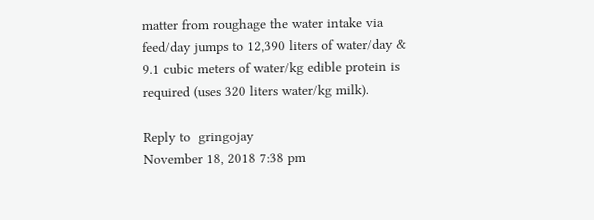matter from roughage the water intake via feed/day jumps to 12,390 liters of water/day & 9.1 cubic meters of water/kg edible protein is required (uses 320 liters water/kg milk).

Reply to  gringojay
November 18, 2018 7:38 pm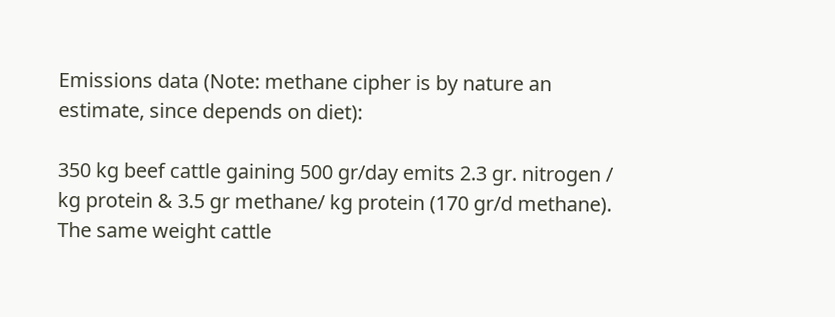Emissions data (Note: methane cipher is by nature an estimate, since depends on diet):

350 kg beef cattle gaining 500 gr/day emits 2.3 gr. nitrogen / kg protein & 3.5 gr methane/ kg protein (170 gr/d methane). The same weight cattle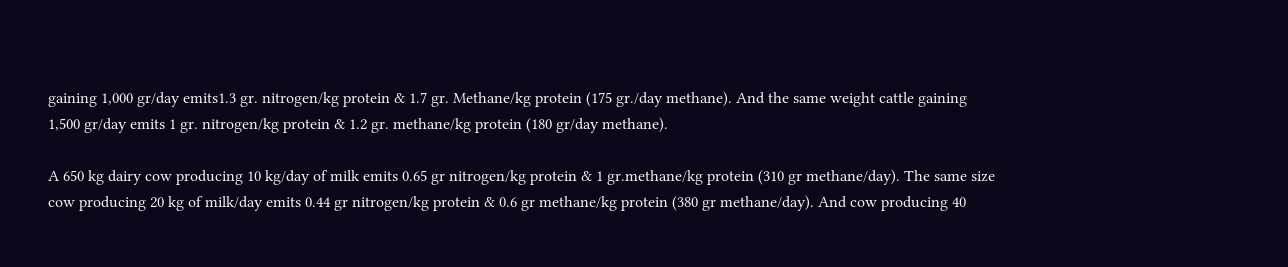gaining 1,000 gr/day emits1.3 gr. nitrogen/kg protein & 1.7 gr. Methane/kg protein (175 gr./day methane). And the same weight cattle gaining 1,500 gr/day emits 1 gr. nitrogen/kg protein & 1.2 gr. methane/kg protein (180 gr/day methane).

A 650 kg dairy cow producing 10 kg/day of milk emits 0.65 gr nitrogen/kg protein & 1 gr.methane/kg protein (310 gr methane/day). The same size cow producing 20 kg of milk/day emits 0.44 gr nitrogen/kg protein & 0.6 gr methane/kg protein (380 gr methane/day). And cow producing 40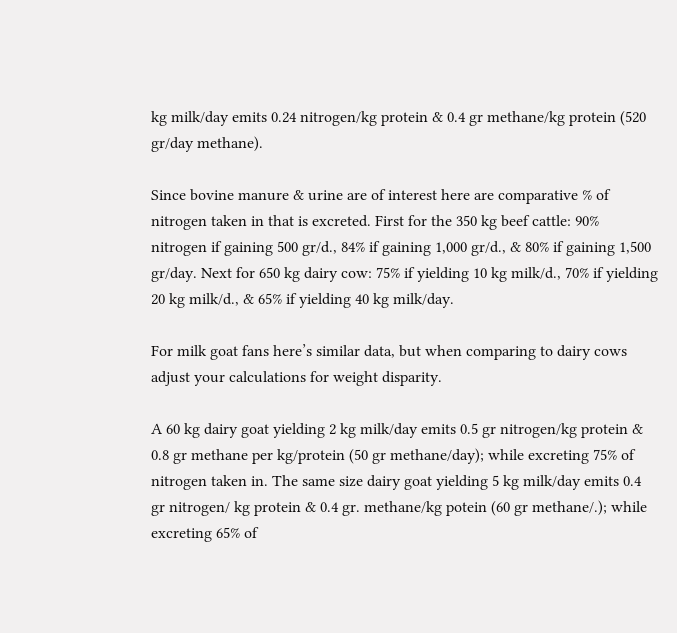kg milk/day emits 0.24 nitrogen/kg protein & 0.4 gr methane/kg protein (520 gr/day methane).

Since bovine manure & urine are of interest here are comparative % of nitrogen taken in that is excreted. First for the 350 kg beef cattle: 90% nitrogen if gaining 500 gr/d., 84% if gaining 1,000 gr/d., & 80% if gaining 1,500 gr/day. Next for 650 kg dairy cow: 75% if yielding 10 kg milk/d., 70% if yielding 20 kg milk/d., & 65% if yielding 40 kg milk/day.

For milk goat fans here’s similar data, but when comparing to dairy cows adjust your calculations for weight disparity.

A 60 kg dairy goat yielding 2 kg milk/day emits 0.5 gr nitrogen/kg protein & 0.8 gr methane per kg/protein (50 gr methane/day); while excreting 75% of nitrogen taken in. The same size dairy goat yielding 5 kg milk/day emits 0.4 gr nitrogen/ kg protein & 0.4 gr. methane/kg potein (60 gr methane/.); while excreting 65% of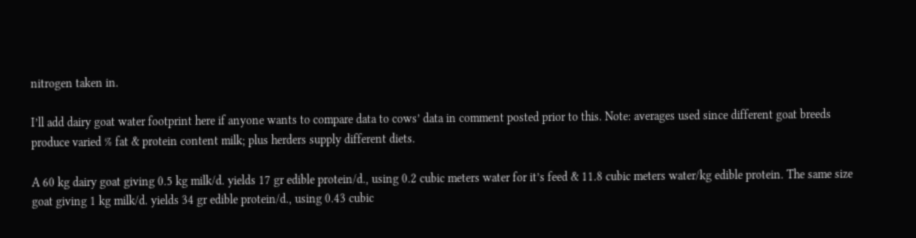nitrogen taken in.

I’ll add dairy goat water footprint here if anyone wants to compare data to cows’ data in comment posted prior to this. Note: averages used since different goat breeds produce varied % fat & protein content milk; plus herders supply different diets.

A 60 kg dairy goat giving 0.5 kg milk/d. yields 17 gr edible protein/d., using 0.2 cubic meters water for it’s feed & 11.8 cubic meters water/kg edible protein. The same size goat giving 1 kg milk/d. yields 34 gr edible protein/d., using 0.43 cubic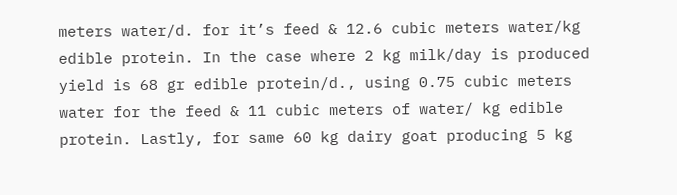meters water/d. for it’s feed & 12.6 cubic meters water/kg edible protein. In the case where 2 kg milk/day is produced yield is 68 gr edible protein/d., using 0.75 cubic meters water for the feed & 11 cubic meters of water/ kg edible protein. Lastly, for same 60 kg dairy goat producing 5 kg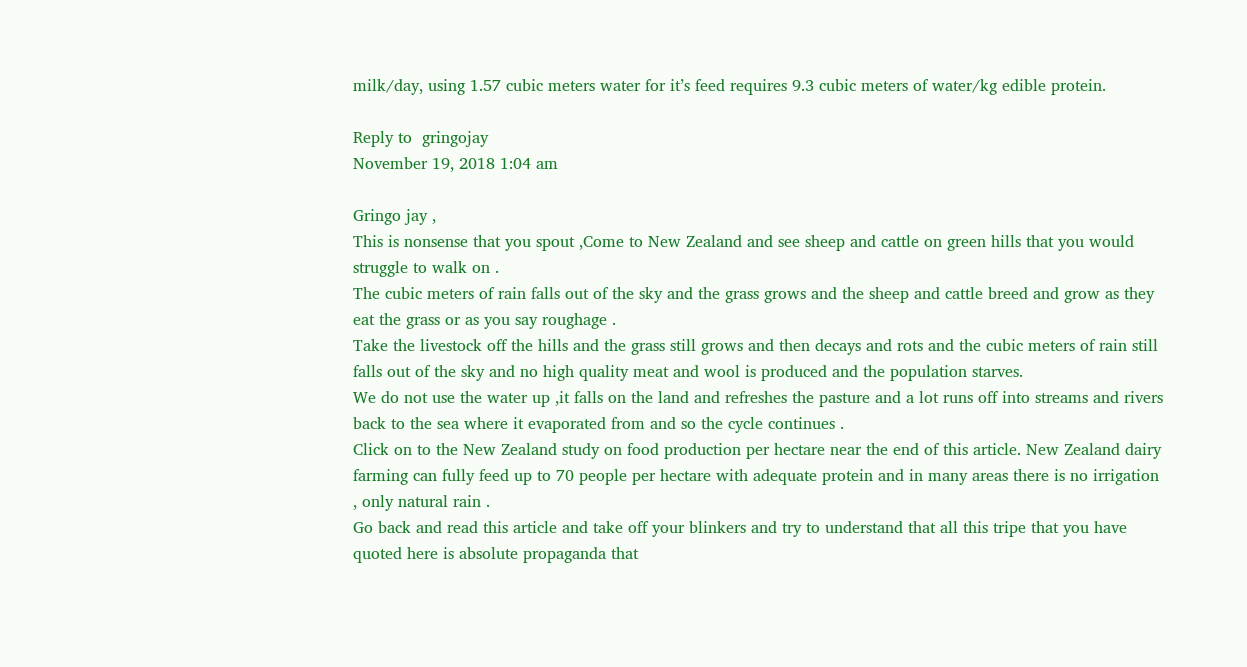milk/day, using 1.57 cubic meters water for it’s feed requires 9.3 cubic meters of water/kg edible protein.

Reply to  gringojay
November 19, 2018 1:04 am

Gringo jay ,
This is nonsense that you spout ,Come to New Zealand and see sheep and cattle on green hills that you would struggle to walk on .
The cubic meters of rain falls out of the sky and the grass grows and the sheep and cattle breed and grow as they eat the grass or as you say roughage .
Take the livestock off the hills and the grass still grows and then decays and rots and the cubic meters of rain still falls out of the sky and no high quality meat and wool is produced and the population starves.
We do not use the water up ,it falls on the land and refreshes the pasture and a lot runs off into streams and rivers back to the sea where it evaporated from and so the cycle continues .
Click on to the New Zealand study on food production per hectare near the end of this article. New Zealand dairy farming can fully feed up to 70 people per hectare with adequate protein and in many areas there is no irrigation , only natural rain .
Go back and read this article and take off your blinkers and try to understand that all this tripe that you have quoted here is absolute propaganda that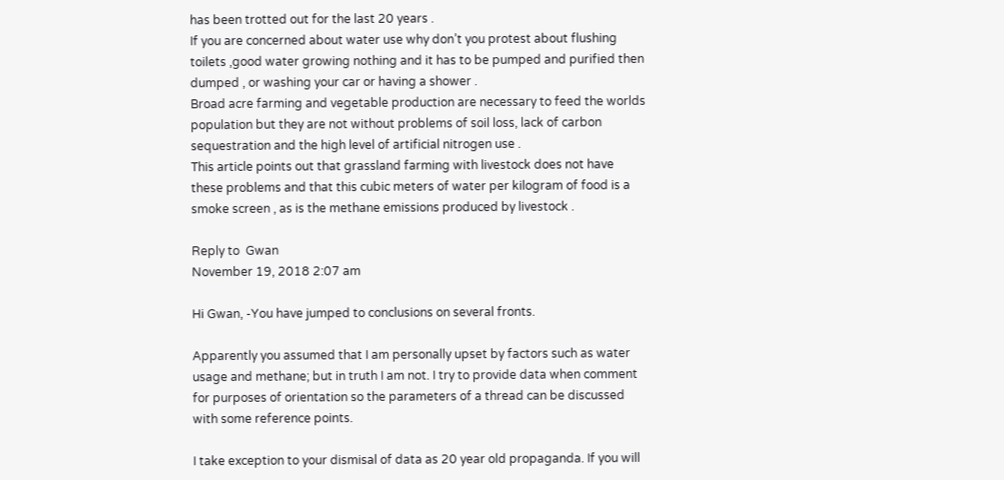has been trotted out for the last 20 years .
If you are concerned about water use why don’t you protest about flushing toilets ,good water growing nothing and it has to be pumped and purified then dumped , or washing your car or having a shower .
Broad acre farming and vegetable production are necessary to feed the worlds population but they are not without problems of soil loss, lack of carbon sequestration and the high level of artificial nitrogen use .
This article points out that grassland farming with livestock does not have these problems and that this cubic meters of water per kilogram of food is a smoke screen , as is the methane emissions produced by livestock .

Reply to  Gwan
November 19, 2018 2:07 am

Hi Gwan, -You have jumped to conclusions on several fronts.

Apparently you assumed that I am personally upset by factors such as water usage and methane; but in truth I am not. I try to provide data when comment for purposes of orientation so the parameters of a thread can be discussed with some reference points.

I take exception to your dismisal of data as 20 year old propaganda. If you will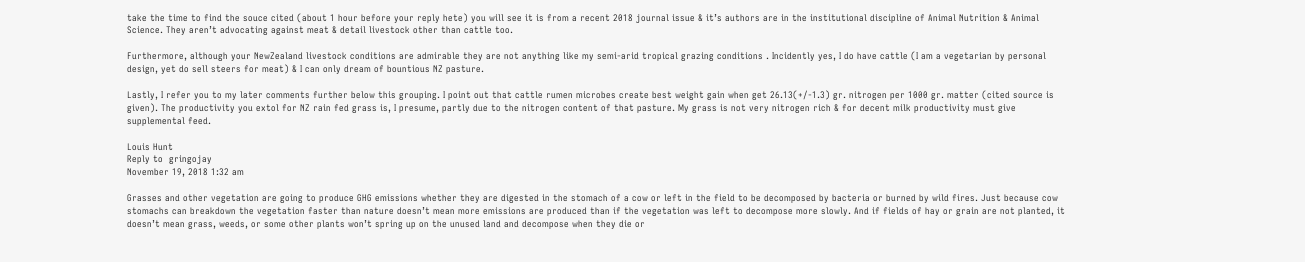take the time to find the souce cited (about 1 hour before your reply hete) you will see it is from a recent 2018 journal issue & it’s authors are in the institutional discipline of Animal Nutrition & Animal Science. They aren’t advocating against meat & detail livestock other than cattle too.

Furthermore, although your NewZealand livestock conditions are admirable they are not anything like my semi-arid tropical grazing conditions . Incidently yes, I do have cattle (I am a vegetarian by personal design, yet do sell steers for meat) & I can only dream of bountious NZ pasture.

Lastly, I refer you to my later comments further below this grouping. I point out that cattle rumen microbes create best weight gain when get 26.13(+/-1.3) gr. nitrogen per 1000 gr. matter (cited source is given). The productivity you extol for NZ rain fed grass is, I presume, partly due to the nitrogen content of that pasture. My grass is not very nitrogen rich & for decent milk productivity must give supplemental feed.

Louis Hunt
Reply to  gringojay
November 19, 2018 1:32 am

Grasses and other vegetation are going to produce GHG emissions whether they are digested in the stomach of a cow or left in the field to be decomposed by bacteria or burned by wild fires. Just because cow stomachs can breakdown the vegetation faster than nature doesn’t mean more emissions are produced than if the vegetation was left to decompose more slowly. And if fields of hay or grain are not planted, it doesn’t mean grass, weeds, or some other plants won’t spring up on the unused land and decompose when they die or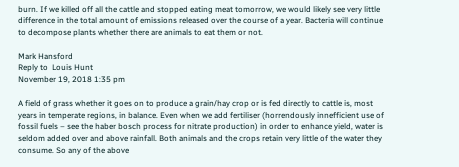burn. If we killed off all the cattle and stopped eating meat tomorrow, we would likely see very little difference in the total amount of emissions released over the course of a year. Bacteria will continue to decompose plants whether there are animals to eat them or not.

Mark Hansford
Reply to  Louis Hunt
November 19, 2018 1:35 pm

A field of grass whether it goes on to produce a grain/hay crop or is fed directly to cattle is, most years in temperate regions, in balance. Even when we add fertiliser (horrendously innefficient use of fossil fuels – see the haber bosch process for nitrate production) in order to enhance yield, water is seldom added over and above rainfall. Both animals and the crops retain very little of the water they consume. So any of the above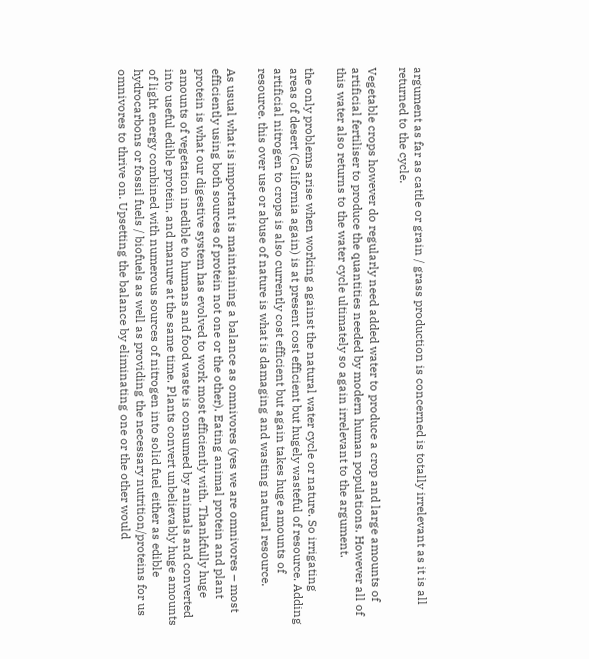argument as far as cattle or grain / grass production is concerned is totally irrelevant as it is all returned to the cycle.

Vegetable crops however do regularly need added water to produce a crop and large amounts of artificial fertiliser to produce the quantities needed by modern human populations. However all of this water also returns to the water cycle ultimately so again irrelevant to the argument.

the only problems arise when working against the natural water cycle or nature. So irrigating areas of desert (California again) is at present cost efficient but hugely wasteful of resource. Adding artificial nitrogen to crops is also currently cost efficient but again takes huge amounts of resource. this over use or abuse of nature is what is damaging and wasting natural resource.

As usual what is important is maintaining a balance as omnivores (yes we are omnivores – most efficiently using both sources of protein not one or the other). Eating animal protein and plant protein is what our digestive system has evolved to work most efficiently with. Thankfully huge amounts of vegetation inedible to humans and food waste is consumed by animals and converted into useful edible protein, and manure at the same time. Plants convert unbelievably huge amounts of light energy combined with numerous sources of nitrogen into solid fuel either as edible hydrocarbons or fossil fuels / biofuels as well as providing the necessary nutrition/proteins for us omnivores to thrive on. Upsetting the balance by eliminating one or the other would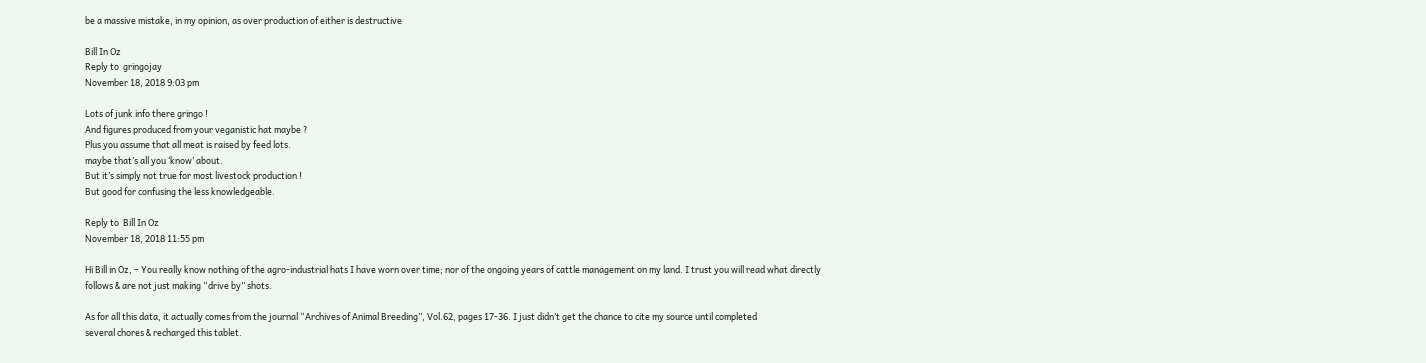be a massive mistake, in my opinion, as over production of either is destructive

Bill In Oz
Reply to  gringojay
November 18, 2018 9:03 pm

Lots of junk info there gringo !
And figures produced from your veganistic hat maybe ?
Plus you assume that all meat is raised by feed lots.
maybe that’s all you ‘know’ about.
But it’s simply not true for most livestock production !
But good for confusing the less knowledgeable.

Reply to  Bill In Oz
November 18, 2018 11:55 pm

Hi Bill in Oz, – You really know nothing of the agro-industrial hats I have worn over time; nor of the ongoing years of cattle management on my land. I trust you will read what directly follows & are not just making “drive by” shots.

As for all this data, it actually comes from the journal “Archives of Animal Breeding”, Vol.62, pages 17-36. I just didn’t get the chance to cite my source until completed
several chores & recharged this tablet.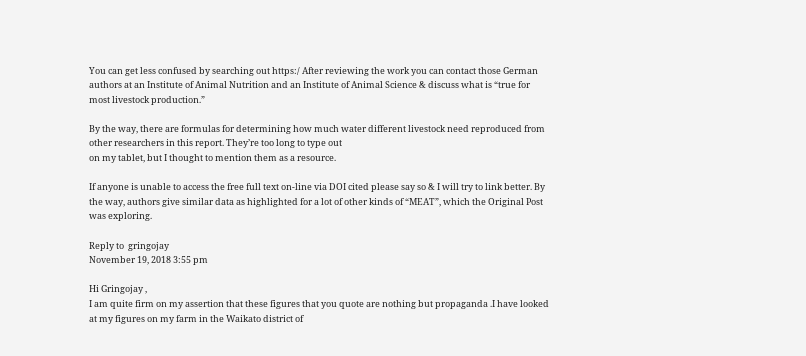You can get less confused by searching out https:/ After reviewing the work you can contact those German authors at an Institute of Animal Nutrition and an Institute of Animal Science & discuss what is “true for most livestock production.”

By the way, there are formulas for determining how much water different livestock need reproduced from other researchers in this report. They’re too long to type out
on my tablet, but I thought to mention them as a resource.

If anyone is unable to access the free full text on-line via DOI cited please say so & I will try to link better. By the way, authors give similar data as highlighted for a lot of other kinds of “MEAT”, which the Original Post was exploring.

Reply to  gringojay
November 19, 2018 3:55 pm

Hi Gringojay ,
I am quite firm on my assertion that these figures that you quote are nothing but propaganda .I have looked at my figures on my farm in the Waikato district of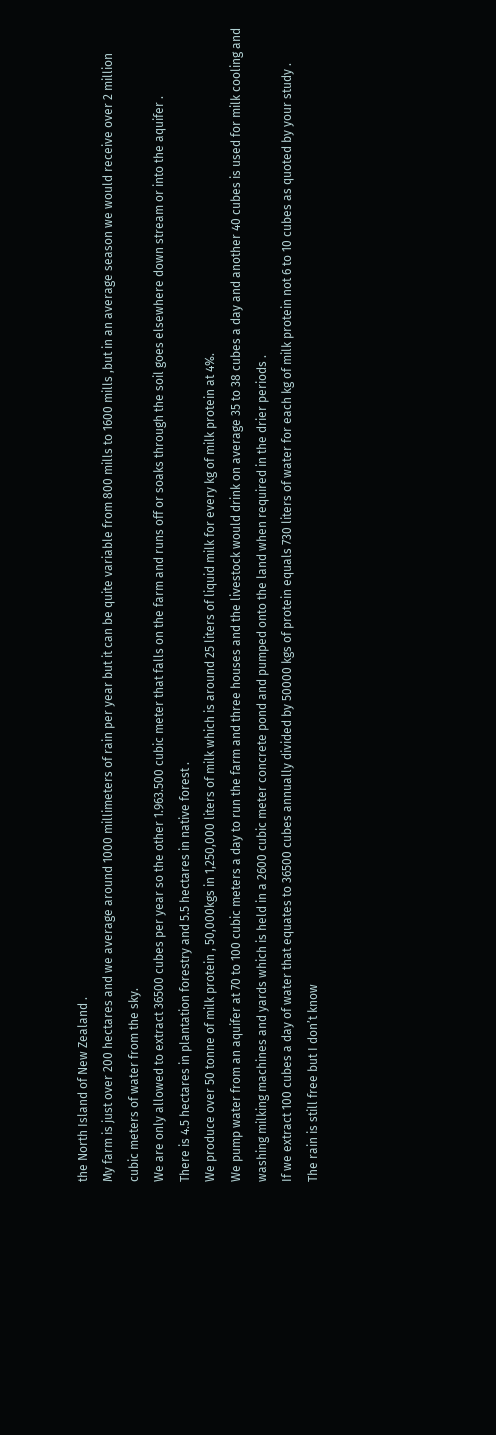the North Island of New Zealand .
My farm is just over 200 hectares and we average around 1000 millimeters of rain per year but it can be quite variable from 800 mills to 1600 mills ,but in an average season we would receive over 2 million cubic meters of water from the sky.
We are only allowed to extract 36500 cubes per year so the other 1.963.500 cubic meter that falls on the farm and runs off or soaks through the soil goes elsewhere down stream or into the aquifer .
There is 4.5 hectares in plantation forestry and 5.5 hectares in native forest .
We produce over 50 tonne of milk protein , 50,000kgs in 1,250,000 liters of milk which is around 25 liters of liquid milk for every kg of milk protein at 4%.
We pump water from an aquifer at 70 to 100 cubic meters a day to run the farm and three houses and the livestock would drink on average 35 to 38 cubes a day and another 40 cubes is used for milk cooling and washing milking machines and yards which is held in a 2600 cubic meter concrete pond and pumped onto the land when required in the drier periods .
If we extract 100 cubes a day of water that equates to 36500 cubes annually divided by 50000 kgs of protein equals 730 liters of water for each kg of milk protein not 6 to 10 cubes as quoted by your study .
The rain is still free but I don’t know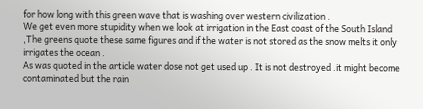for how long with this green wave that is washing over western civilization .
We get even more stupidity when we look at irrigation in the East coast of the South Island ,The greens quote these same figures and if the water is not stored as the snow melts it only irrigates the ocean .
As was quoted in the article water dose not get used up . It is not destroyed .it might become contaminated but the rain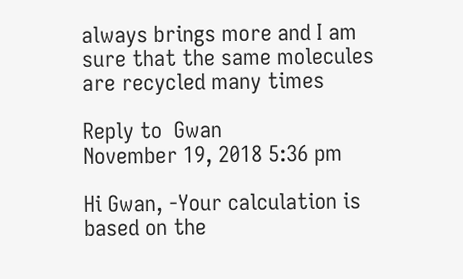always brings more and I am sure that the same molecules are recycled many times

Reply to  Gwan
November 19, 2018 5:36 pm

Hi Gwan, -Your calculation is based on the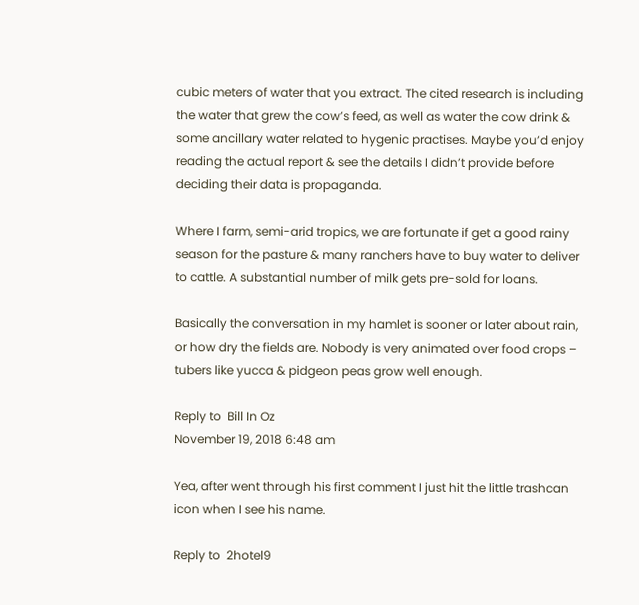cubic meters of water that you extract. The cited research is including the water that grew the cow’s feed, as well as water the cow drink & some ancillary water related to hygenic practises. Maybe you’d enjoy reading the actual report & see the details I didn’t provide before deciding their data is propaganda.

Where I farm, semi-arid tropics, we are fortunate if get a good rainy season for the pasture & many ranchers have to buy water to deliver to cattle. A substantial number of milk gets pre-sold for loans.

Basically the conversation in my hamlet is sooner or later about rain, or how dry the fields are. Nobody is very animated over food crops – tubers like yucca & pidgeon peas grow well enough.

Reply to  Bill In Oz
November 19, 2018 6:48 am

Yea, after went through his first comment I just hit the little trashcan icon when I see his name.

Reply to  2hotel9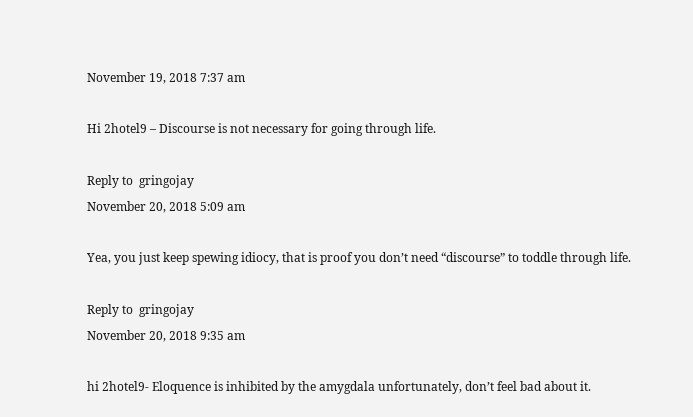November 19, 2018 7:37 am

Hi 2hotel9 – Discourse is not necessary for going through life.

Reply to  gringojay
November 20, 2018 5:09 am

Yea, you just keep spewing idiocy, that is proof you don’t need “discourse” to toddle through life.

Reply to  gringojay
November 20, 2018 9:35 am

hi 2hotel9- Eloquence is inhibited by the amygdala unfortunately, don’t feel bad about it.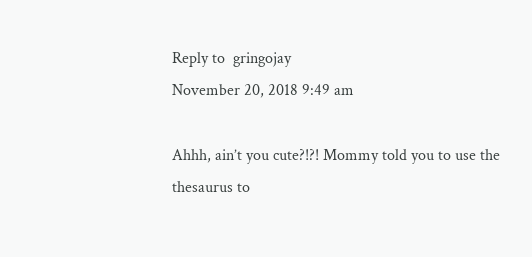Reply to  gringojay
November 20, 2018 9:49 am

Ahhh, ain’t you cute?!?! Mommy told you to use the thesaurus to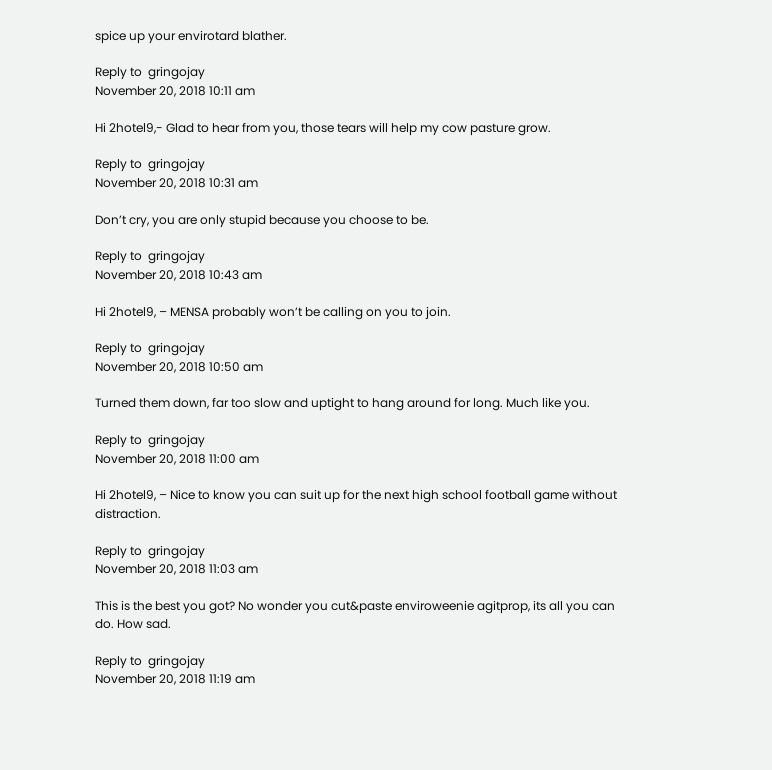spice up your envirotard blather.

Reply to  gringojay
November 20, 2018 10:11 am

Hi 2hotel9,- Glad to hear from you, those tears will help my cow pasture grow.

Reply to  gringojay
November 20, 2018 10:31 am

Don’t cry, you are only stupid because you choose to be.

Reply to  gringojay
November 20, 2018 10:43 am

Hi 2hotel9, – MENSA probably won’t be calling on you to join.

Reply to  gringojay
November 20, 2018 10:50 am

Turned them down, far too slow and uptight to hang around for long. Much like you.

Reply to  gringojay
November 20, 2018 11:00 am

Hi 2hotel9, – Nice to know you can suit up for the next high school football game without distraction.

Reply to  gringojay
November 20, 2018 11:03 am

This is the best you got? No wonder you cut&paste enviroweenie agitprop, its all you can do. How sad.

Reply to  gringojay
November 20, 2018 11:19 am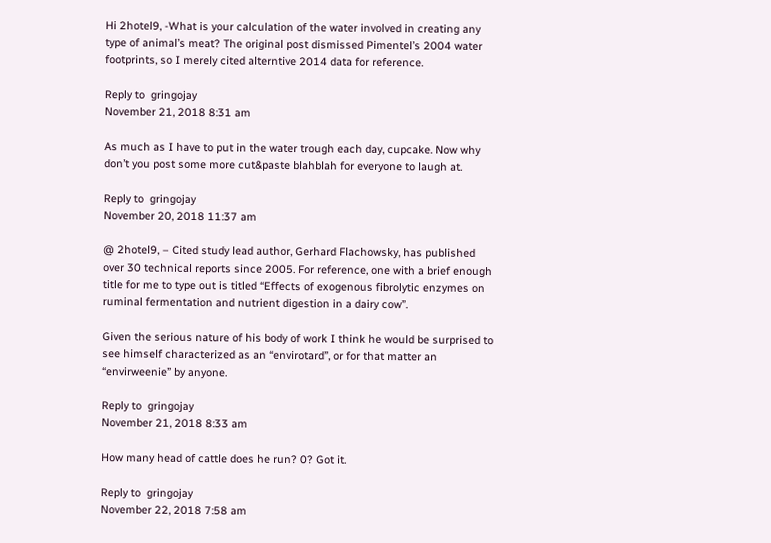Hi 2hotel9, -What is your calculation of the water involved in creating any type of animal’s meat? The original post dismissed Pimentel’s 2004 water footprints, so I merely cited alterntive 2014 data for reference.

Reply to  gringojay
November 21, 2018 8:31 am

As much as I have to put in the water trough each day, cupcake. Now why don’t you post some more cut&paste blahblah for everyone to laugh at.

Reply to  gringojay
November 20, 2018 11:37 am

@ 2hotel9, – Cited study lead author, Gerhard Flachowsky, has published over 30 technical reports since 2005. For reference, one with a brief enough title for me to type out is titled “Effects of exogenous fibrolytic enzymes on ruminal fermentation and nutrient digestion in a dairy cow”.

Given the serious nature of his body of work I think he would be surprised to
see himself characterized as an “envirotard”, or for that matter an “envirweenie” by anyone.

Reply to  gringojay
November 21, 2018 8:33 am

How many head of cattle does he run? 0? Got it.

Reply to  gringojay
November 22, 2018 7:58 am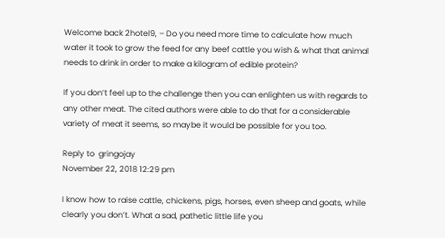Welcome back 2hotel9, – Do you need more time to calculate how much water it took to grow the feed for any beef cattle you wish & what that animal needs to drink in order to make a kilogram of edible protein?

If you don’t feel up to the challenge then you can enlighten us with regards to any other meat. The cited authors were able to do that for a considerable
variety of meat it seems, so maybe it would be possible for you too.

Reply to  gringojay
November 22, 2018 12:29 pm

I know how to raise cattle, chickens, pigs, horses, even sheep and goats, while clearly you don’t. What a sad, pathetic little life you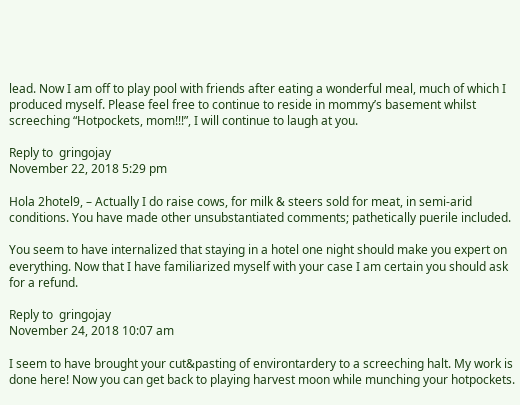lead. Now I am off to play pool with friends after eating a wonderful meal, much of which I produced myself. Please feel free to continue to reside in mommy’s basement whilst screeching “Hotpockets, mom!!!”, I will continue to laugh at you.

Reply to  gringojay
November 22, 2018 5:29 pm

Hola 2hotel9, – Actually I do raise cows, for milk & steers sold for meat, in semi-arid conditions. You have made other unsubstantiated comments; pathetically puerile included.

You seem to have internalized that staying in a hotel one night should make you expert on everything. Now that I have familiarized myself with your case I am certain you should ask for a refund.

Reply to  gringojay
November 24, 2018 10:07 am

I seem to have brought your cut&pasting of environtardery to a screeching halt. My work is done here! Now you can get back to playing harvest moon while munching your hotpockets.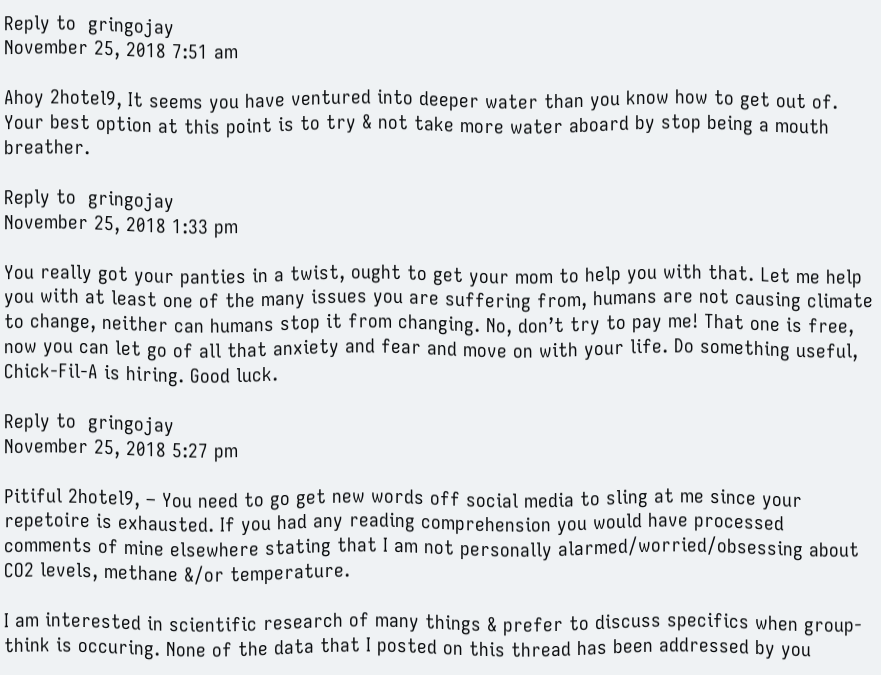Reply to  gringojay
November 25, 2018 7:51 am

Ahoy 2hotel9, It seems you have ventured into deeper water than you know how to get out of. Your best option at this point is to try & not take more water aboard by stop being a mouth breather.

Reply to  gringojay
November 25, 2018 1:33 pm

You really got your panties in a twist, ought to get your mom to help you with that. Let me help you with at least one of the many issues you are suffering from, humans are not causing climate to change, neither can humans stop it from changing. No, don’t try to pay me! That one is free, now you can let go of all that anxiety and fear and move on with your life. Do something useful, Chick-Fil-A is hiring. Good luck.

Reply to  gringojay
November 25, 2018 5:27 pm

Pitiful 2hotel9, – You need to go get new words off social media to sling at me since your repetoire is exhausted. If you had any reading comprehension you would have processed comments of mine elsewhere stating that I am not personally alarmed/worried/obsessing about CO2 levels, methane &/or temperature.

I am interested in scientific research of many things & prefer to discuss specifics when group-think is occuring. None of the data that I posted on this thread has been addressed by you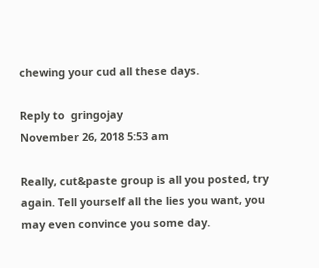chewing your cud all these days.

Reply to  gringojay
November 26, 2018 5:53 am

Really, cut&paste group is all you posted, try again. Tell yourself all the lies you want, you may even convince you some day.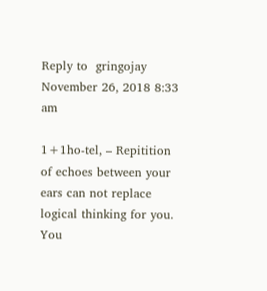Reply to  gringojay
November 26, 2018 8:33 am

1+1ho-tel, – Repitition of echoes between your ears can not replace logical thinking for you. You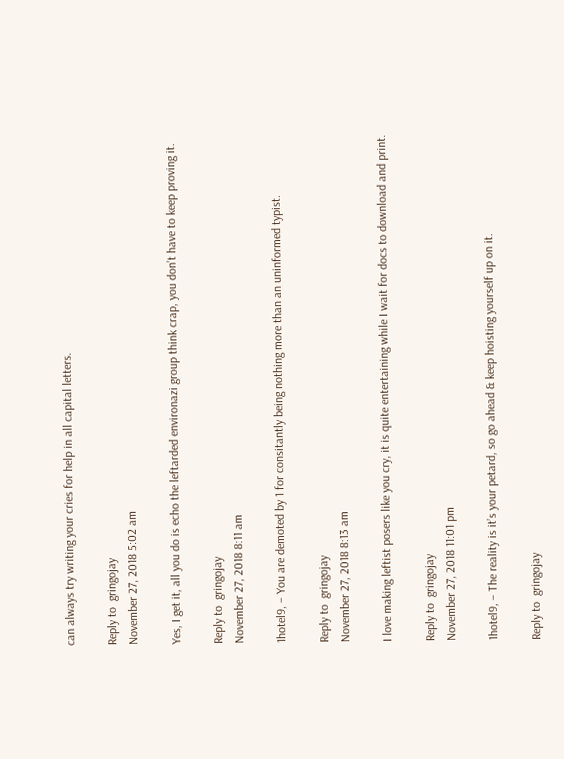can always try writing your cries for help in all capital letters.

Reply to  gringojay
November 27, 2018 5:02 am

Yes, I get it, all you do is echo the leftarded environazi group think crap, you don’t have to keep proving it.

Reply to  gringojay
November 27, 2018 8:11 am

1hotel9, – You are demoted by 1 for consitantly being nothing more than an uninformed typist.

Reply to  gringojay
November 27, 2018 8:13 am

I love making leftist posers like you cry, it is quite entertaining while I wait for docs to download and print.

Reply to  gringojay
November 27, 2018 11:01 pm

1hotel9, – The reality is it’s your petard, so go ahead & keep hoisting yourself up on it.

Reply to  gringojay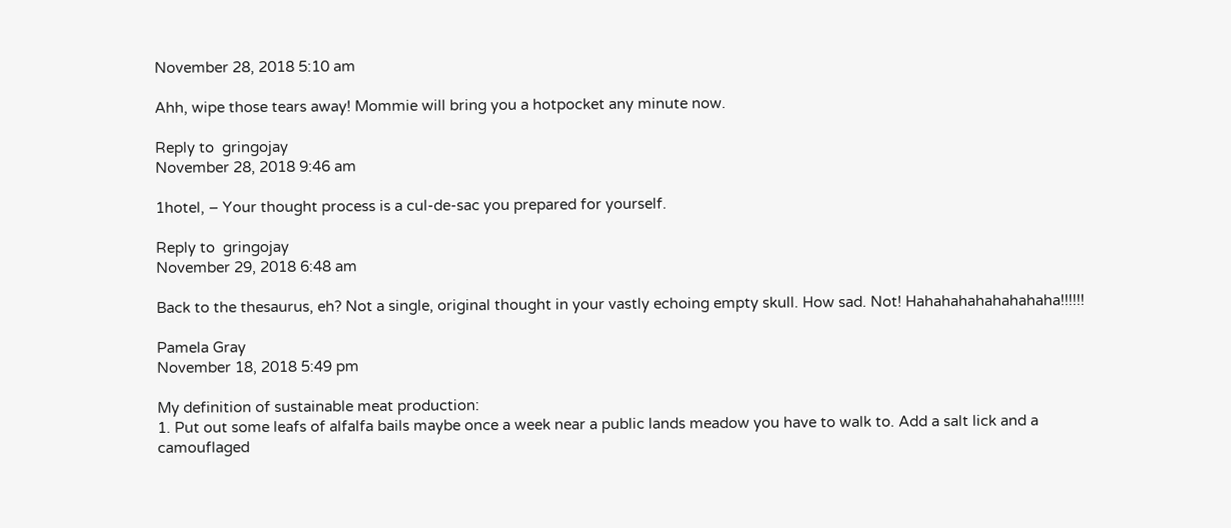November 28, 2018 5:10 am

Ahh, wipe those tears away! Mommie will bring you a hotpocket any minute now.

Reply to  gringojay
November 28, 2018 9:46 am

1hotel, – Your thought process is a cul-de-sac you prepared for yourself.

Reply to  gringojay
November 29, 2018 6:48 am

Back to the thesaurus, eh? Not a single, original thought in your vastly echoing empty skull. How sad. Not! Hahahahahahahahaha!!!!!!

Pamela Gray
November 18, 2018 5:49 pm

My definition of sustainable meat production:
1. Put out some leafs of alfalfa bails maybe once a week near a public lands meadow you have to walk to. Add a salt lick and a camouflaged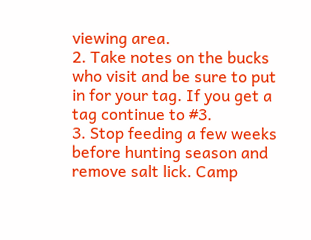viewing area.
2. Take notes on the bucks who visit and be sure to put in for your tag. If you get a tag continue to #3.
3. Stop feeding a few weeks before hunting season and remove salt lick. Camp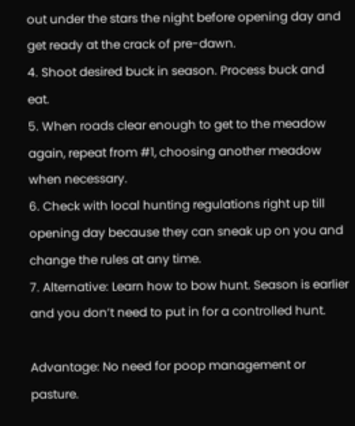out under the stars the night before opening day and get ready at the crack of pre-dawn.
4. Shoot desired buck in season. Process buck and eat.
5. When roads clear enough to get to the meadow again, repeat from #1, choosing another meadow when necessary.
6. Check with local hunting regulations right up till opening day because they can sneak up on you and change the rules at any time.
7. Alternative: Learn how to bow hunt. Season is earlier and you don’t need to put in for a controlled hunt.

Advantage: No need for poop management or pasture.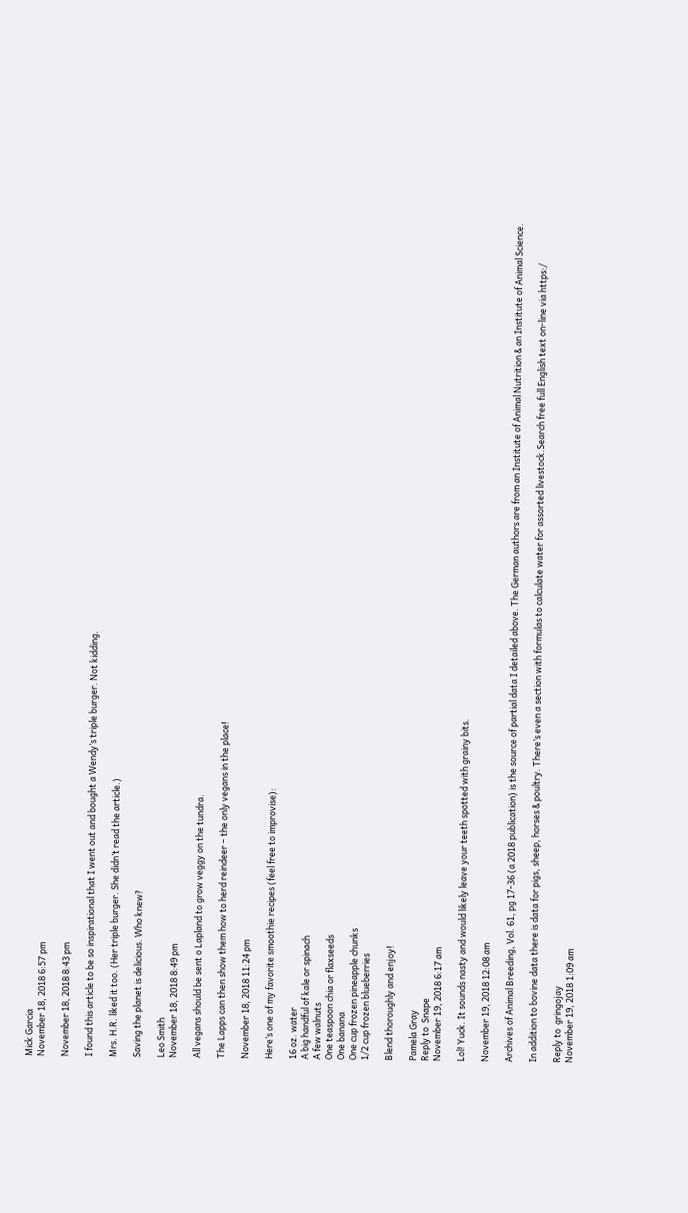Mick Garcia
November 18, 2018 6:57 pm

November 18, 2018 8:43 pm

I found this article to be so inspirational that I went out and bought a Wendy’s triple burger. Not kidding.

Mrs. H.R. liked it too. (Her triple burger. She didn’t read the article.)

Saving the planet is delicious. Who knew?

Leo Smith
November 18, 2018 8:49 pm

All vegans should be sent o Lapland to grow veggy on the tundra.

The Lapps can then show them how to herd reindeer – the only vegans in the place!

November 18, 2018 11:24 pm

Here’s one of my favorite smoothie recipes (feel free to improvise):

16 oz. water
A big handful of kale or spinach
A few walnuts
One teaspoon chia or flaxseeds
One banana
One cup frozen pineapple chunks
1/2 cup frozen blueberries

Blend thoroughly and enjoy!

Pamela Gray
Reply to  Snape
November 19, 2018 6:17 am

Lol! Yuck. It sounds nasty and would likely leave your teeth spotted with grainy bits.

November 19, 2018 12:08 am

Archives of Animal Breeding, Vol. 61, pg 17-36 (a 2018 publication) is the source of partial data I detailed above. The German authors are from an Institute of Animal Nutrition & an Institute of Animal Science.

In addition to bovine data there is data for pigs, sheep, horses & poultry. There’s even a section with formulas to calculate water for assorted livestock.Search free full English text on-line via https:/

Reply to  gringojay
November 19, 2018 1:09 am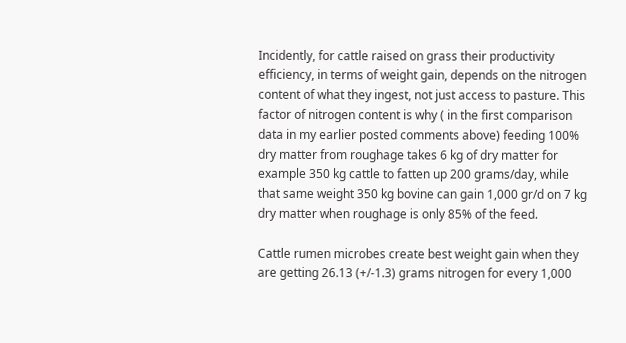Incidently, for cattle raised on grass their productivity efficiency, in terms of weight gain, depends on the nitrogen content of what they ingest, not just access to pasture. This factor of nitrogen content is why ( in the first comparison data in my earlier posted comments above) feeding 100% dry matter from roughage takes 6 kg of dry matter for example 350 kg cattle to fatten up 200 grams/day, while that same weight 350 kg bovine can gain 1,000 gr/d on 7 kg dry matter when roughage is only 85% of the feed.

Cattle rumen microbes create best weight gain when they are getting 26.13 (+/-1.3) grams nitrogen for every 1,000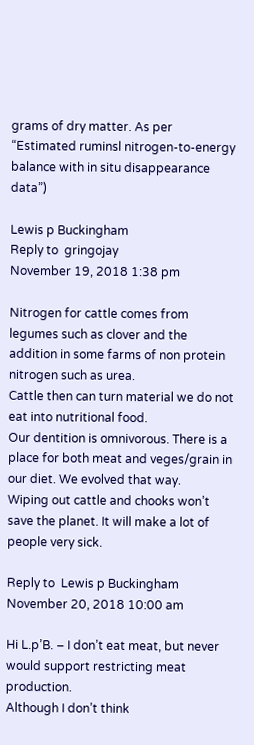grams of dry matter. As per “Estimated ruminsl nitrogen-to-energy balance with in situ disappearance data”)

Lewis p Buckingham
Reply to  gringojay
November 19, 2018 1:38 pm

Nitrogen for cattle comes from legumes such as clover and the addition in some farms of non protein nitrogen such as urea.
Cattle then can turn material we do not eat into nutritional food.
Our dentition is omnivorous. There is a place for both meat and veges/grain in our diet. We evolved that way.
Wiping out cattle and chooks won’t save the planet. It will make a lot of people very sick.

Reply to  Lewis p Buckingham
November 20, 2018 10:00 am

Hi L.p’B. – I don’t eat meat, but never would support restricting meat production.
Although I don’t think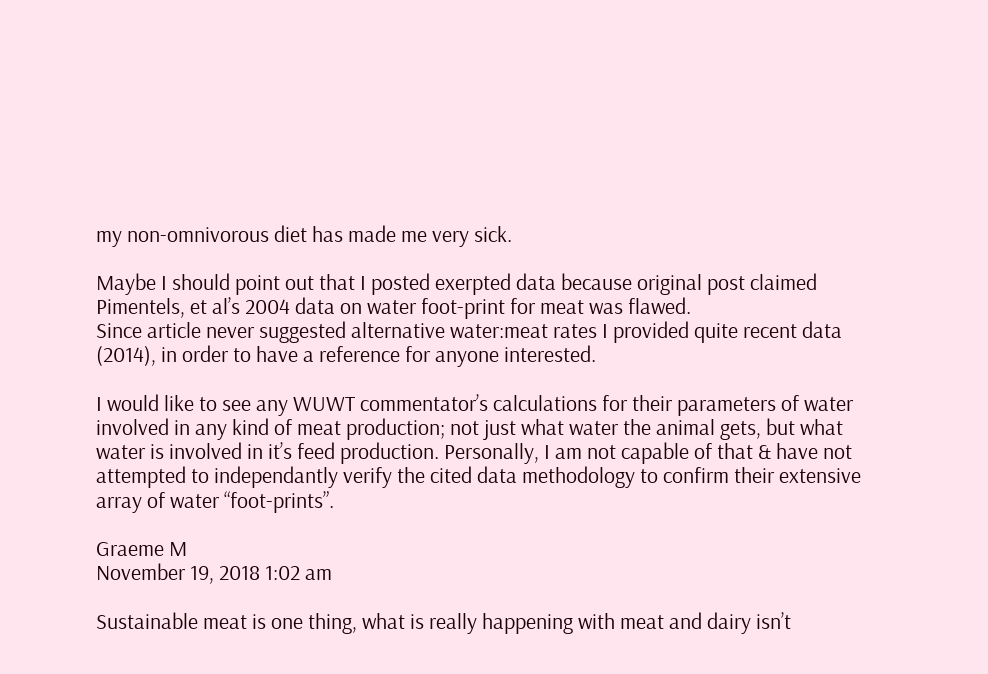my non-omnivorous diet has made me very sick.

Maybe I should point out that I posted exerpted data because original post claimed Pimentels, et al’s 2004 data on water foot-print for meat was flawed.
Since article never suggested alternative water:meat rates I provided quite recent data (2014), in order to have a reference for anyone interested.

I would like to see any WUWT commentator’s calculations for their parameters of water involved in any kind of meat production; not just what water the animal gets, but what water is involved in it’s feed production. Personally, I am not capable of that & have not attempted to independantly verify the cited data methodology to confirm their extensive array of water “foot-prints”.

Graeme M
November 19, 2018 1:02 am

Sustainable meat is one thing, what is really happening with meat and dairy isn’t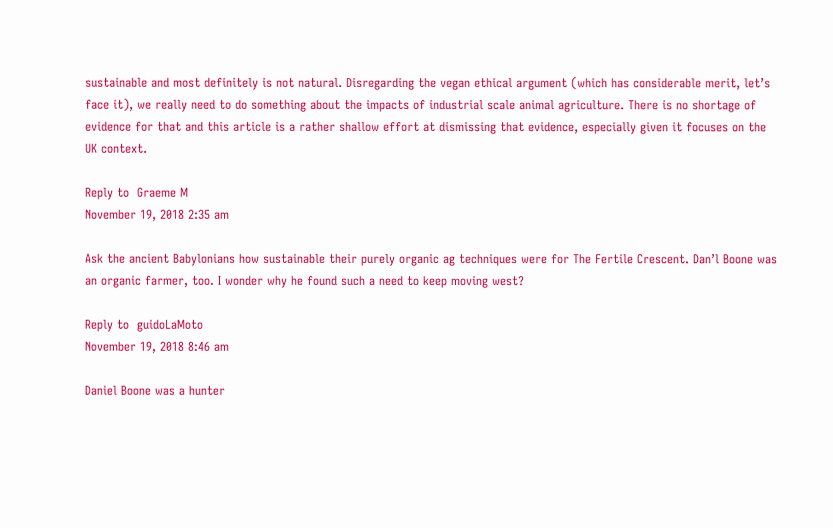sustainable and most definitely is not natural. Disregarding the vegan ethical argument (which has considerable merit, let’s face it), we really need to do something about the impacts of industrial scale animal agriculture. There is no shortage of evidence for that and this article is a rather shallow effort at dismissing that evidence, especially given it focuses on the UK context.

Reply to  Graeme M
November 19, 2018 2:35 am

Ask the ancient Babylonians how sustainable their purely organic ag techniques were for The Fertile Crescent. Dan’l Boone was an organic farmer, too. I wonder why he found such a need to keep moving west?

Reply to  guidoLaMoto
November 19, 2018 8:46 am

Daniel Boone was a hunter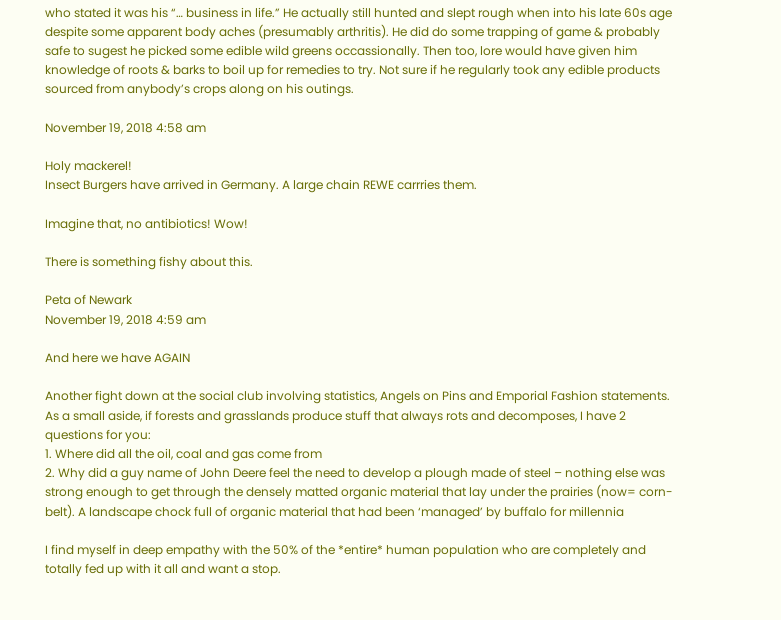who stated it was his “… business in life.” He actually still hunted and slept rough when into his late 60s age despite some apparent body aches (presumably arthritis). He did do some trapping of game & probably safe to sugest he picked some edible wild greens occassionally. Then too, lore would have given him knowledge of roots & barks to boil up for remedies to try. Not sure if he regularly took any edible products sourced from anybody’s crops along on his outings.

November 19, 2018 4:58 am

Holy mackerel!
Insect Burgers have arrived in Germany. A large chain REWE carrries them.

Imagine that, no antibiotics! Wow!

There is something fishy about this.

Peta of Newark
November 19, 2018 4:59 am

And here we have AGAIN

Another fight down at the social club involving statistics, Angels on Pins and Emporial Fashion statements.
As a small aside, if forests and grasslands produce stuff that always rots and decomposes, I have 2 questions for you:
1. Where did all the oil, coal and gas come from
2. Why did a guy name of John Deere feel the need to develop a plough made of steel – nothing else was strong enough to get through the densely matted organic material that lay under the prairies (now= corn-belt). A landscape chock full of organic material that had been ‘managed’ by buffalo for millennia

I find myself in deep empathy with the 50% of the *entire* human population who are completely and totally fed up with it all and want a stop.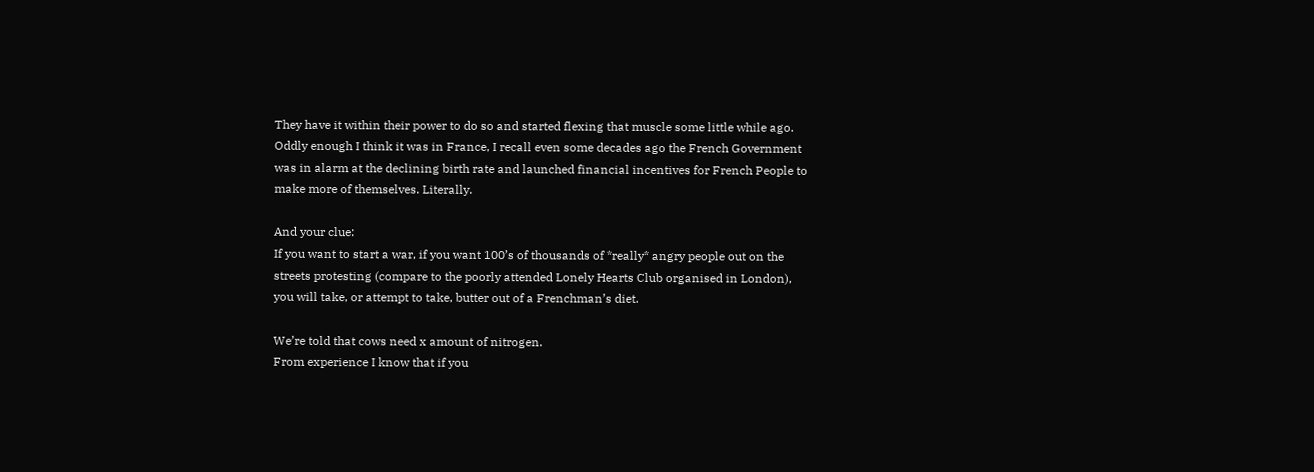They have it within their power to do so and started flexing that muscle some little while ago.
Oddly enough I think it was in France, I recall even some decades ago the French Government was in alarm at the declining birth rate and launched financial incentives for French People to make more of themselves. Literally.

And your clue:
If you want to start a war, if you want 100’s of thousands of *really* angry people out on the streets protesting (compare to the poorly attended Lonely Hearts Club organised in London), you will take, or attempt to take, butter out of a Frenchman’s diet.

We’re told that cows need x amount of nitrogen.
From experience I know that if you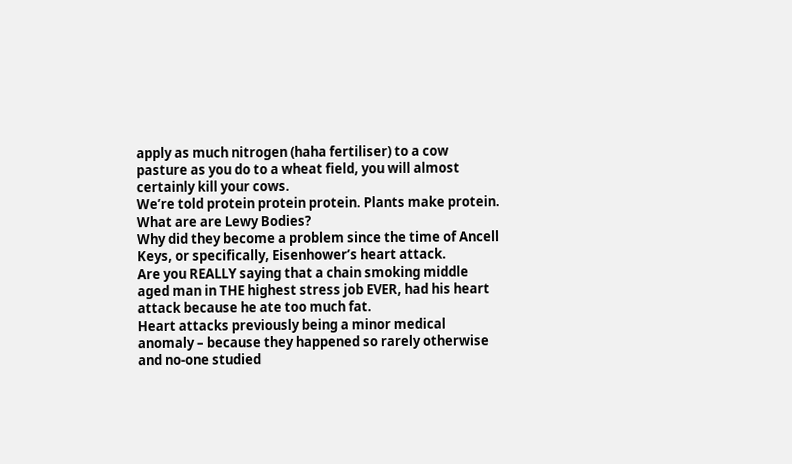apply as much nitrogen (haha fertiliser) to a cow pasture as you do to a wheat field, you will almost certainly kill your cows.
We’re told protein protein protein. Plants make protein.
What are are Lewy Bodies?
Why did they become a problem since the time of Ancell Keys, or specifically, Eisenhower’s heart attack.
Are you REALLY saying that a chain smoking middle aged man in THE highest stress job EVER, had his heart attack because he ate too much fat.
Heart attacks previously being a minor medical anomaly – because they happened so rarely otherwise and no-one studied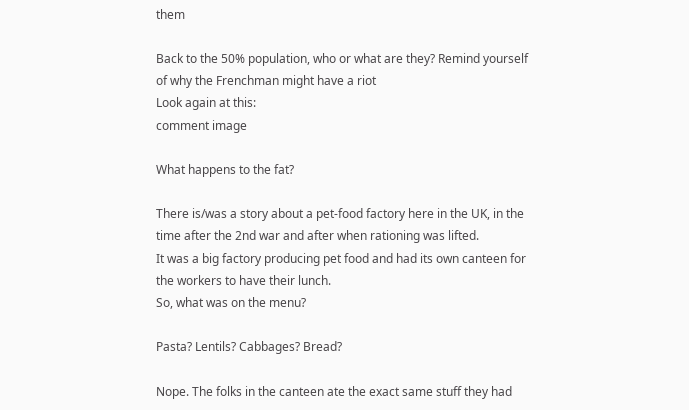them

Back to the 50% population, who or what are they? Remind yourself of why the Frenchman might have a riot
Look again at this:
comment image

What happens to the fat?

There is/was a story about a pet-food factory here in the UK, in the time after the 2nd war and after when rationing was lifted.
It was a big factory producing pet food and had its own canteen for the workers to have their lunch.
So, what was on the menu?

Pasta? Lentils? Cabbages? Bread?

Nope. The folks in the canteen ate the exact same stuff they had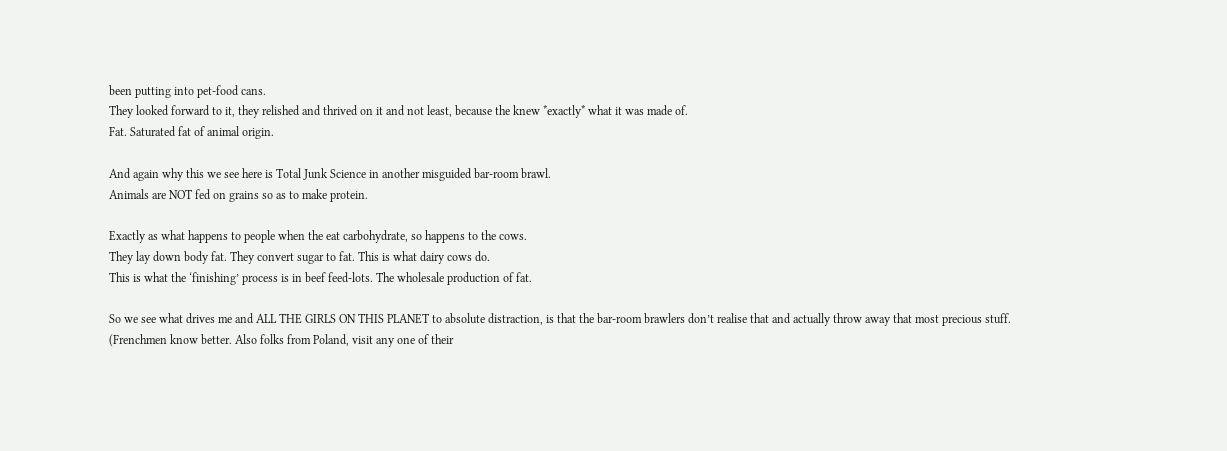been putting into pet-food cans.
They looked forward to it, they relished and thrived on it and not least, because the knew *exactly* what it was made of.
Fat. Saturated fat of animal origin.

And again why this we see here is Total Junk Science in another misguided bar-room brawl.
Animals are NOT fed on grains so as to make protein.

Exactly as what happens to people when the eat carbohydrate, so happens to the cows.
They lay down body fat. They convert sugar to fat. This is what dairy cows do.
This is what the ‘finishing’ process is in beef feed-lots. The wholesale production of fat.

So we see what drives me and ALL THE GIRLS ON THIS PLANET to absolute distraction, is that the bar-room brawlers don’t realise that and actually throw away that most precious stuff.
(Frenchmen know better. Also folks from Poland, visit any one of their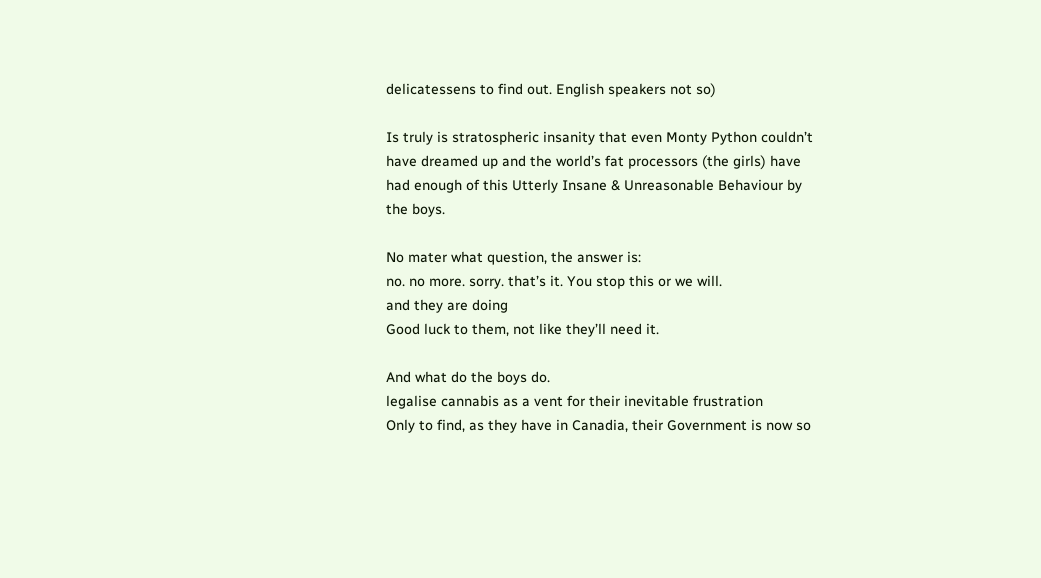delicatessens to find out. English speakers not so)

Is truly is stratospheric insanity that even Monty Python couldn’t have dreamed up and the world’s fat processors (the girls) have had enough of this Utterly Insane & Unreasonable Behaviour by the boys.

No mater what question, the answer is:
no. no more. sorry. that’s it. You stop this or we will.
and they are doing
Good luck to them, not like they’ll need it.

And what do the boys do.
legalise cannabis as a vent for their inevitable frustration
Only to find, as they have in Canadia, their Government is now so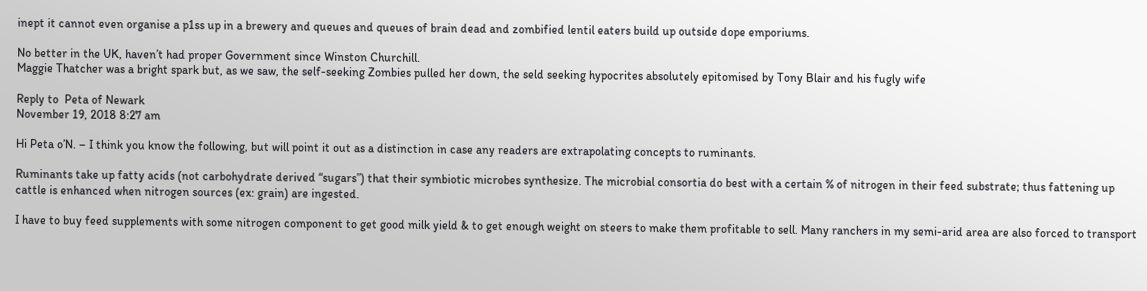inept it cannot even organise a p1ss up in a brewery and queues and queues of brain dead and zombified lentil eaters build up outside dope emporiums.

No better in the UK, haven’t had proper Government since Winston Churchill.
Maggie Thatcher was a bright spark but, as we saw, the self-seeking Zombies pulled her down, the seld seeking hypocrites absolutely epitomised by Tony Blair and his fugly wife

Reply to  Peta of Newark
November 19, 2018 8:27 am

Hi Peta o’N. – I think you know the following, but will point it out as a distinction in case any readers are extrapolating concepts to ruminants.

Ruminants take up fatty acids (not carbohydrate derived “sugars”) that their symbiotic microbes synthesize. The microbial consortia do best with a certain % of nitrogen in their feed substrate; thus fattening up cattle is enhanced when nitrogen sources (ex: grain) are ingested.

I have to buy feed supplements with some nitrogen component to get good milk yield & to get enough weight on steers to make them profitable to sell. Many ranchers in my semi-arid area are also forced to transport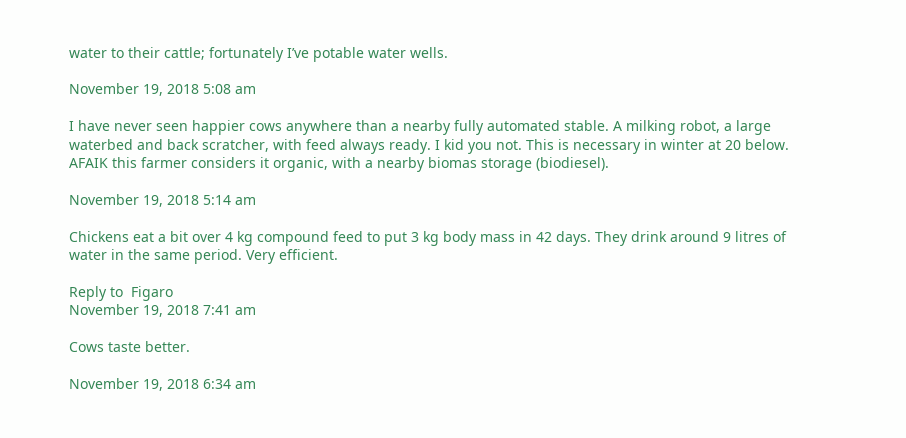water to their cattle; fortunately I’ve potable water wells.

November 19, 2018 5:08 am

I have never seen happier cows anywhere than a nearby fully automated stable. A milking robot, a large waterbed and back scratcher, with feed always ready. I kid you not. This is necessary in winter at 20 below.
AFAIK this farmer considers it organic, with a nearby biomas storage (biodiesel).

November 19, 2018 5:14 am

Chickens eat a bit over 4 kg compound feed to put 3 kg body mass in 42 days. They drink around 9 litres of water in the same period. Very efficient.

Reply to  Figaro
November 19, 2018 7:41 am

Cows taste better.

November 19, 2018 6:34 am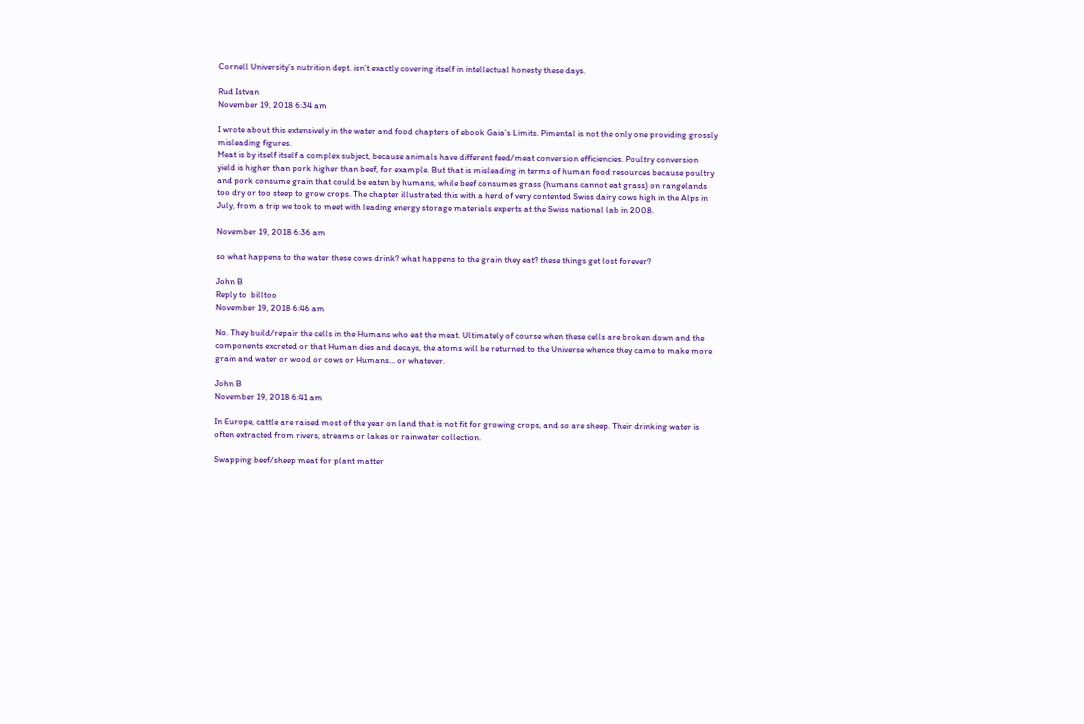Cornell University’s nutrition dept. isn’t exactly covering itself in intellectual honesty these days.

Rud Istvan
November 19, 2018 6:34 am

I wrote about this extensively in the water and food chapters of ebook Gaia’s Limits. Pimental is not the only one providing grossly misleading figures.
Meat is by itself itself a complex subject, because animals have different feed/meat conversion efficiencies. Poultry conversion yield is higher than pork higher than beef, for example. But that is misleading in terms of human food resources because poultry and pork consume grain that could be eaten by humans, while beef consumes grass (humans cannot eat grass) on rangelands too dry or too steep to grow crops. The chapter illustrated this with a herd of very contented Swiss dairy cows high in the Alps in July, from a trip we took to meet with leading energy storage materials experts at the Swiss national lab in 2008.

November 19, 2018 6:36 am

so what happens to the water these cows drink? what happens to the grain they eat? these things get lost forever?

John B
Reply to  billtoo
November 19, 2018 6:46 am

No. They build/repair the cells in the Humans who eat the meat. Ultimately of course when these cells are broken down and the components excreted or that Human dies and decays, the atoms will be returned to the Universe whence they came to make more grain and water or wood or cows or Humans… or whatever.

John B
November 19, 2018 6:41 am

In Europe, cattle are raised most of the year on land that is not fit for growing crops, and so are sheep. Their drinking water is often extracted from rivers, streams or lakes or rainwater collection.

Swapping beef/sheep meat for plant matter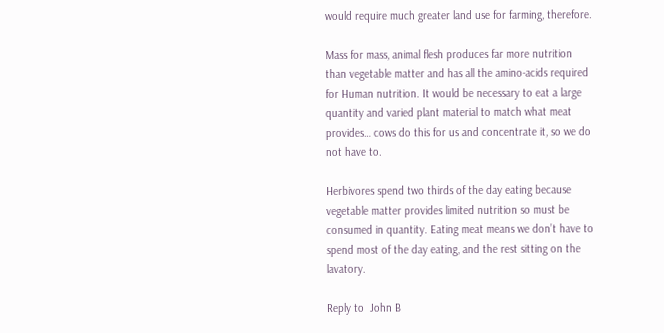would require much greater land use for farming, therefore.

Mass for mass, animal flesh produces far more nutrition than vegetable matter and has all the amino-acids required for Human nutrition. It would be necessary to eat a large quantity and varied plant material to match what meat provides… cows do this for us and concentrate it, so we do not have to.

Herbivores spend two thirds of the day eating because vegetable matter provides limited nutrition so must be consumed in quantity. Eating meat means we don’t have to spend most of the day eating, and the rest sitting on the lavatory.

Reply to  John B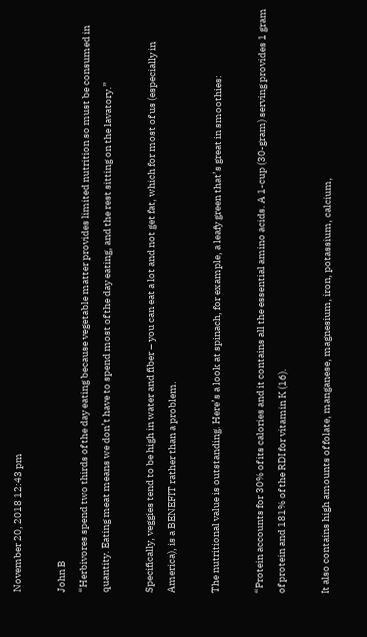November 20, 2018 12:43 pm

John B
“Herbivores spend two thirds of the day eating because vegetable matter provides limited nutrition so must be consumed in quantity. Eating meat means we don’t have to spend most of the day eating, and the rest sitting on the lavatory.”

Specifically, veggies tend to be high in water and fiber – you can eat a lot and not get fat, which for most of us (especially in America), is a BENEFIT rather than a problem.

The nutritional value is outstanding. Here’s a look at spinach, for example, a leafy green that’s great in smoothies:

“Protein accounts for 30% of its calories and it contains all the essential amino acids. A 1-cup (30-gram) serving provides 1 gram of protein and 181% of the RDI for vitamin K (16).

It also contains high amounts of folate, manganese, magnesium, iron, potassium, calcium,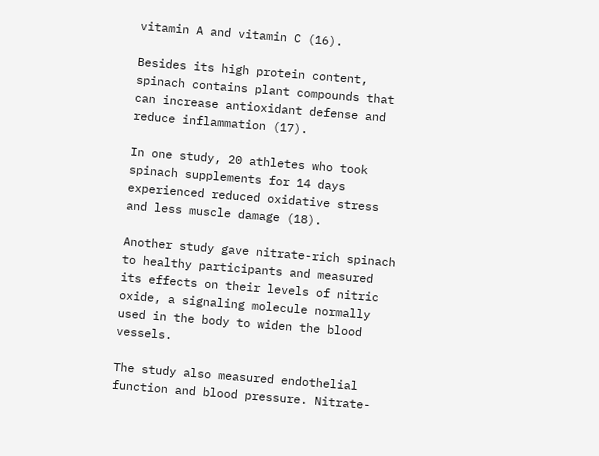vitamin A and vitamin C (16).

Besides its high protein content, spinach contains plant compounds that can increase antioxidant defense and reduce inflammation (17).

In one study, 20 athletes who took spinach supplements for 14 days experienced reduced oxidative stress and less muscle damage (18).

Another study gave nitrate-rich spinach to healthy participants and measured its effects on their levels of nitric oxide, a signaling molecule normally used in the body to widen the blood vessels.

The study also measured endothelial function and blood pressure. Nitrate-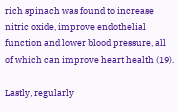rich spinach was found to increase nitric oxide, improve endothelial function and lower blood pressure, all of which can improve heart health (19).

Lastly, regularly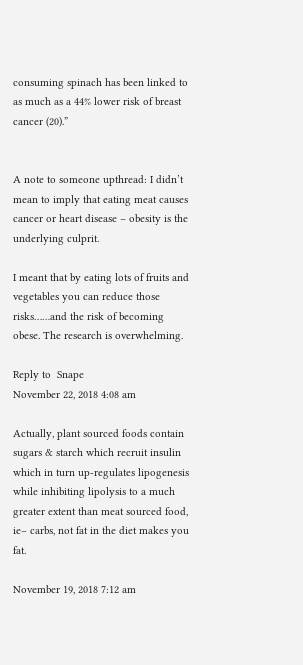consuming spinach has been linked to as much as a 44% lower risk of breast cancer (20).”


A note to someone upthread: I didn’t mean to imply that eating meat causes cancer or heart disease – obesity is the underlying culprit.

I meant that by eating lots of fruits and vegetables you can reduce those risks……and the risk of becoming obese. The research is overwhelming.

Reply to  Snape
November 22, 2018 4:08 am

Actually, plant sourced foods contain sugars & starch which recruit insulin which in turn up-regulates lipogenesis while inhibiting lipolysis to a much greater extent than meat sourced food, ie– carbs, not fat in the diet makes you fat.

November 19, 2018 7:12 am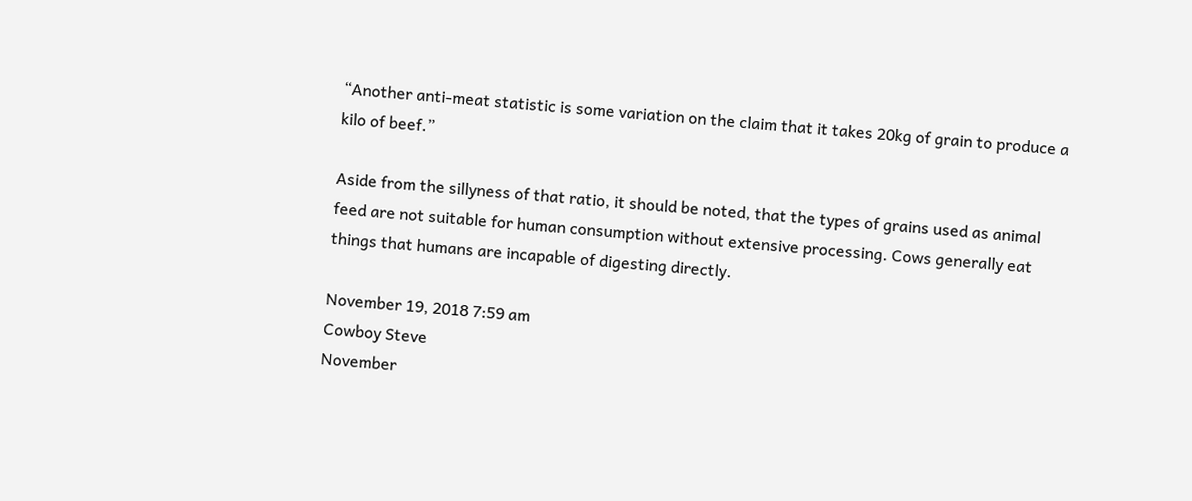“Another anti-meat statistic is some variation on the claim that it takes 20kg of grain to produce a kilo of beef.”

Aside from the sillyness of that ratio, it should be noted, that the types of grains used as animal feed are not suitable for human consumption without extensive processing. Cows generally eat things that humans are incapable of digesting directly.

November 19, 2018 7:59 am
Cowboy Steve
November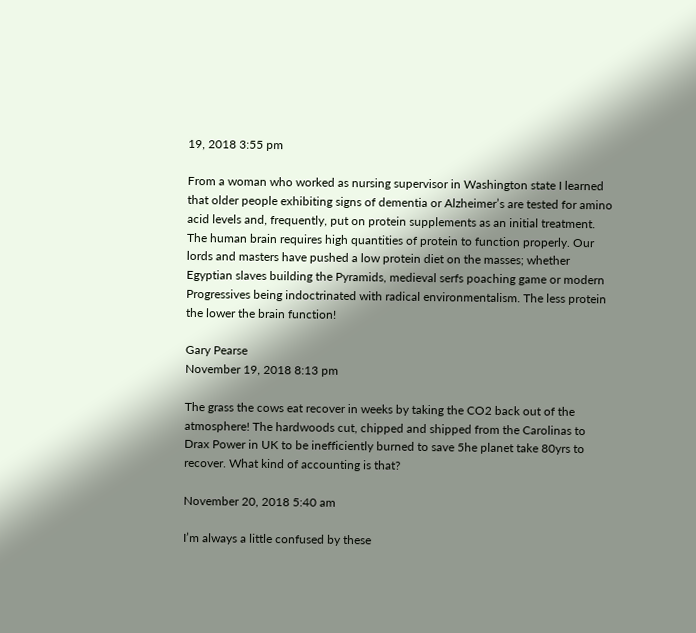19, 2018 3:55 pm

From a woman who worked as nursing supervisor in Washington state I learned that older people exhibiting signs of dementia or Alzheimer’s are tested for amino acid levels and, frequently, put on protein supplements as an initial treatment. The human brain requires high quantities of protein to function properly. Our lords and masters have pushed a low protein diet on the masses; whether Egyptian slaves building the Pyramids, medieval serfs poaching game or modern Progressives being indoctrinated with radical environmentalism. The less protein the lower the brain function!

Gary Pearse
November 19, 2018 8:13 pm

The grass the cows eat recover in weeks by taking the CO2 back out of the atmosphere! The hardwoods cut, chipped and shipped from the Carolinas to Drax Power in UK to be inefficiently burned to save 5he planet take 80yrs to recover. What kind of accounting is that?

November 20, 2018 5:40 am

I’m always a little confused by these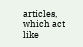articles, which act like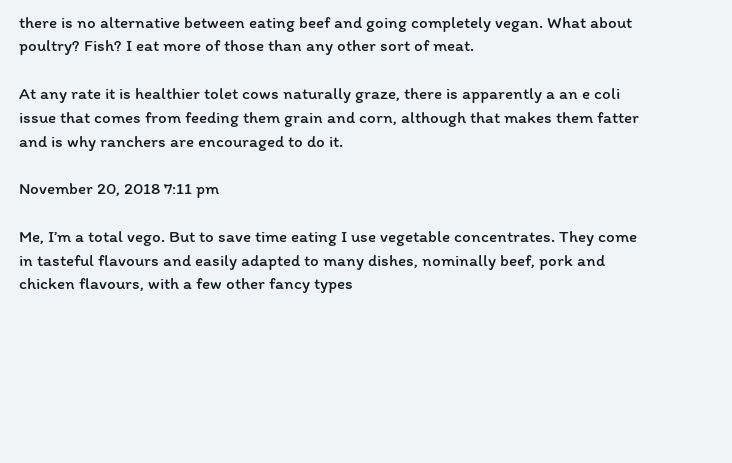there is no alternative between eating beef and going completely vegan. What about poultry? Fish? I eat more of those than any other sort of meat.

At any rate it is healthier tolet cows naturally graze, there is apparently a an e coli issue that comes from feeding them grain and corn, although that makes them fatter and is why ranchers are encouraged to do it.

November 20, 2018 7:11 pm

Me, I’m a total vego. But to save time eating I use vegetable concentrates. They come in tasteful flavours and easily adapted to many dishes, nominally beef, pork and chicken flavours, with a few other fancy types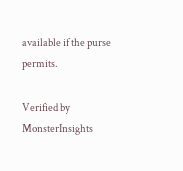available if the purse permits.

Verified by MonsterInsights